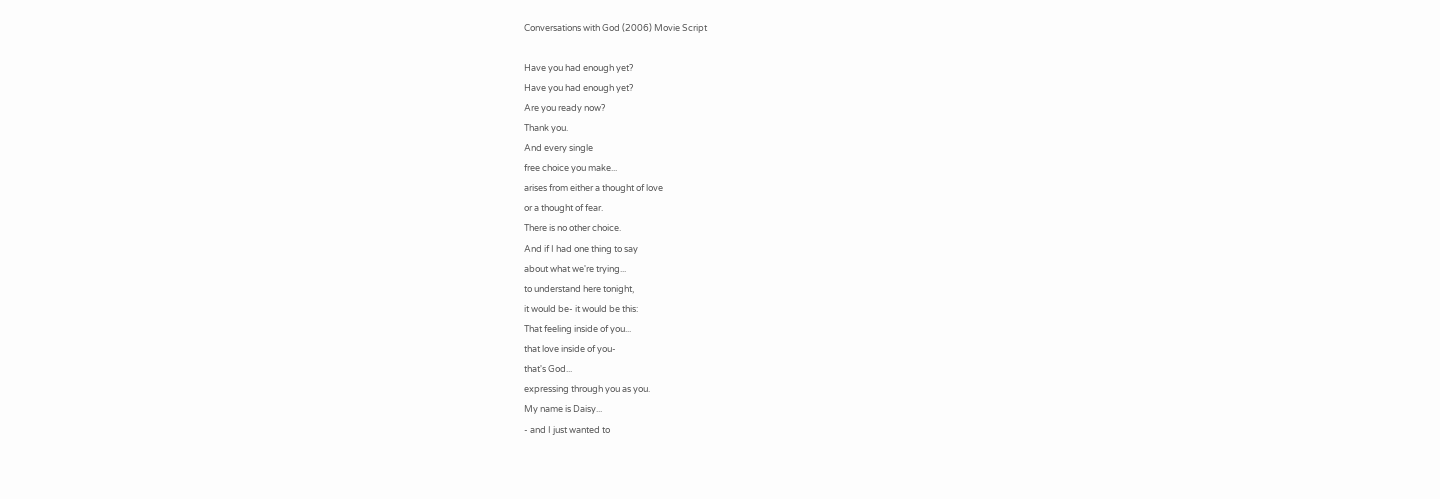Conversations with God (2006) Movie Script

Have you had enough yet?
Have you had enough yet?
Are you ready now?
Thank you.
And every single
free choice you make...
arises from either a thought of love
or a thought of fear.
There is no other choice.
And if I had one thing to say
about what we're trying...
to understand here tonight,
it would be- it would be this:
That feeling inside of you...
that love inside of you-
that's God...
expressing through you as you.
My name is Daisy...
- and I just wanted to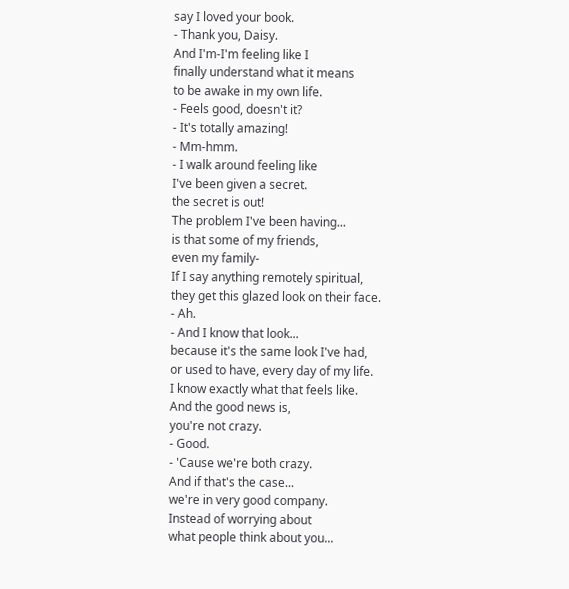say I loved your book.
- Thank you, Daisy.
And I'm-I'm feeling like I
finally understand what it means
to be awake in my own life.
- Feels good, doesn't it?
- It's totally amazing!
- Mm-hmm.
- I walk around feeling like
I've been given a secret.
the secret is out!
The problem I've been having...
is that some of my friends,
even my family-
If I say anything remotely spiritual,
they get this glazed look on their face.
- Ah.
- And I know that look...
because it's the same look I've had,
or used to have, every day of my life.
I know exactly what that feels like.
And the good news is,
you're not crazy.
- Good.
- 'Cause we're both crazy.
And if that's the case...
we're in very good company.
Instead of worrying about
what people think about you...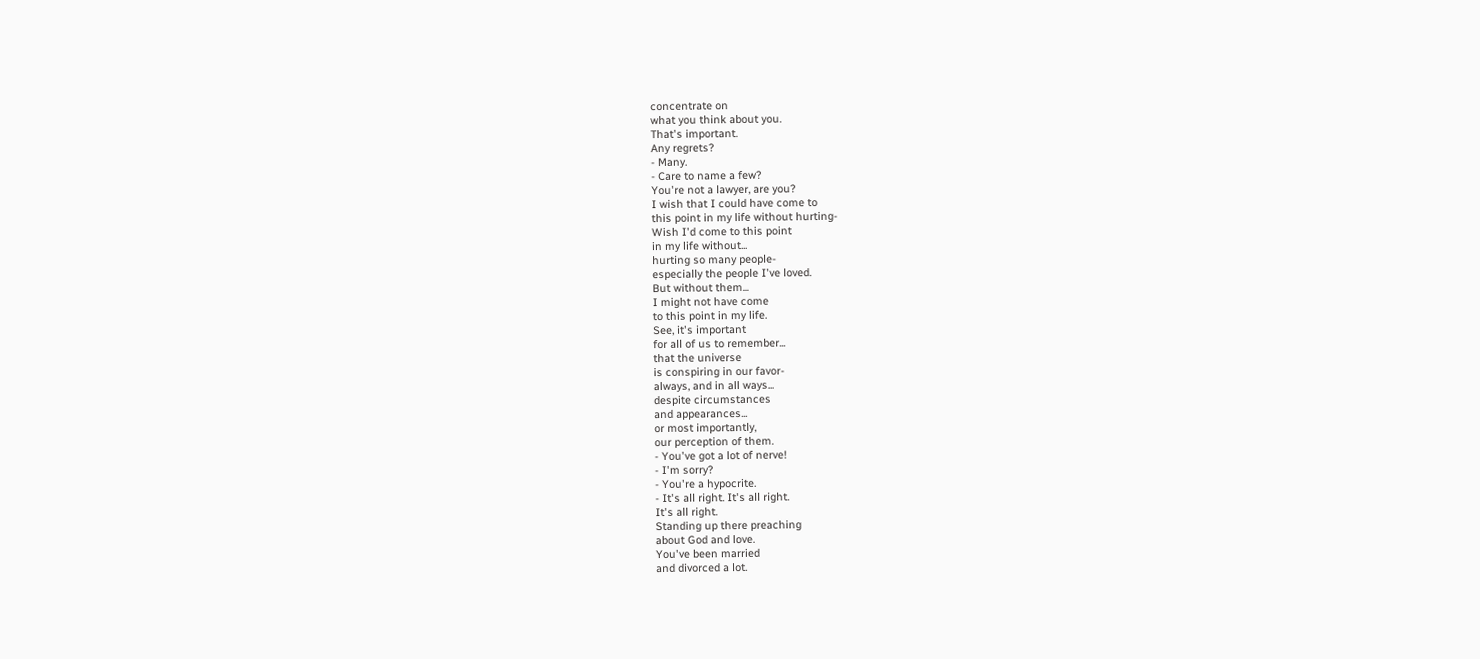concentrate on
what you think about you.
That's important.
Any regrets?
- Many.
- Care to name a few?
You're not a lawyer, are you?
I wish that I could have come to
this point in my life without hurting-
Wish I'd come to this point
in my life without...
hurting so many people-
especially the people I've loved.
But without them...
I might not have come
to this point in my life.
See, it's important
for all of us to remember...
that the universe
is conspiring in our favor-
always, and in all ways...
despite circumstances
and appearances...
or most importantly,
our perception of them.
- You've got a lot of nerve!
- I'm sorry?
- You're a hypocrite.
- It's all right. It's all right.
It's all right.
Standing up there preaching
about God and love.
You've been married
and divorced a lot.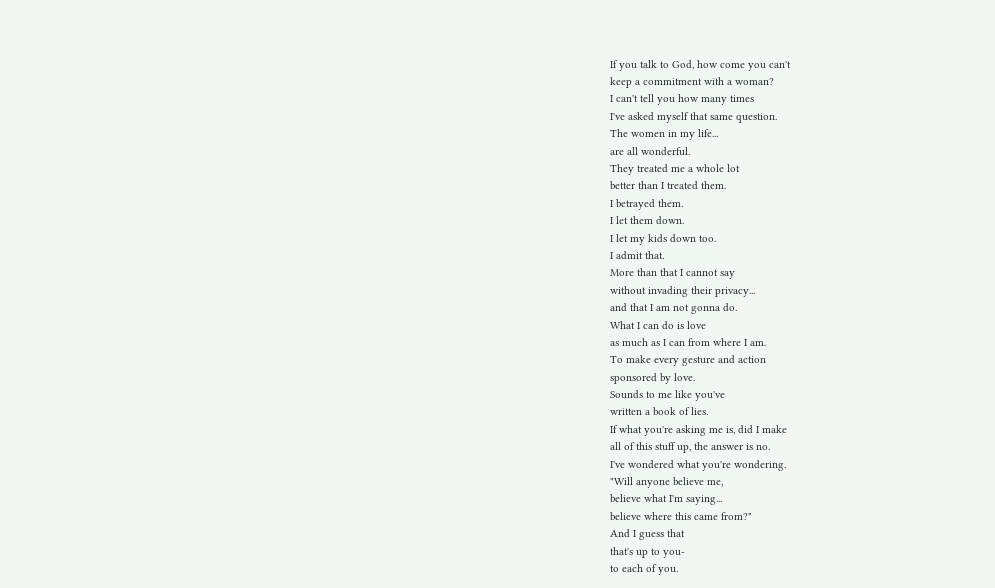If you talk to God, how come you can't
keep a commitment with a woman?
I can't tell you how many times
I've asked myself that same question.
The women in my life...
are all wonderful.
They treated me a whole lot
better than I treated them.
I betrayed them.
I let them down.
I let my kids down too.
I admit that.
More than that I cannot say
without invading their privacy...
and that I am not gonna do.
What I can do is love
as much as I can from where I am.
To make every gesture and action
sponsored by love.
Sounds to me like you've
written a book of lies.
If what you're asking me is, did I make
all of this stuff up, the answer is no.
I've wondered what you're wondering.
"Will anyone believe me,
believe what I'm saying...
believe where this came from?"
And I guess that
that's up to you-
to each of you.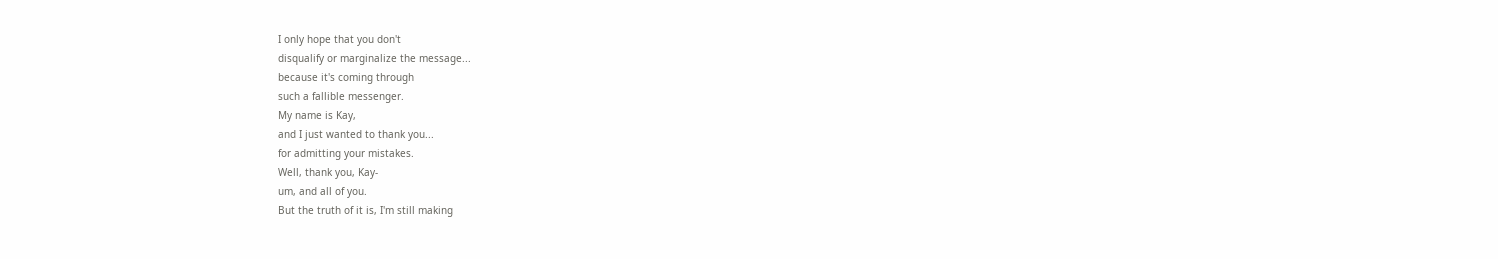I only hope that you don't
disqualify or marginalize the message...
because it's coming through
such a fallible messenger.
My name is Kay,
and I just wanted to thank you...
for admitting your mistakes.
Well, thank you, Kay-
um, and all of you.
But the truth of it is, I'm still making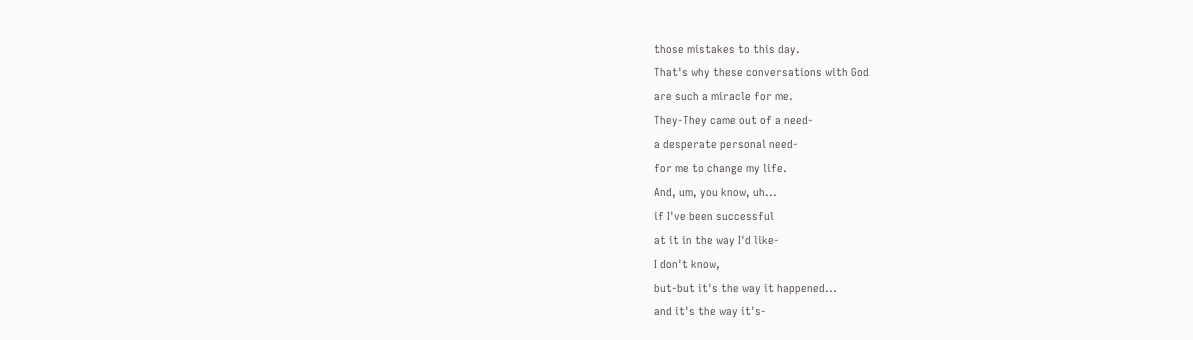those mistakes to this day.
That's why these conversations with God
are such a miracle for me.
They-They came out of a need-
a desperate personal need-
for me to change my life.
And, um, you know, uh...
if I've been successful
at it in the way I'd like-
I don't know,
but-but it's the way it happened...
and it's the way it's-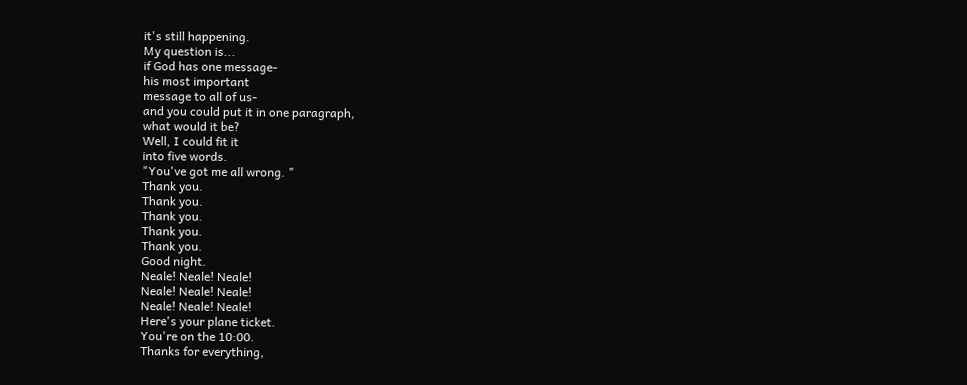it's still happening.
My question is...
if God has one message-
his most important
message to all of us-
and you could put it in one paragraph,
what would it be?
Well, I could fit it
into five words.
"You've got me all wrong. "
Thank you.
Thank you.
Thank you.
Thank you.
Thank you.
Good night.
Neale! Neale! Neale!
Neale! Neale! Neale!
Neale! Neale! Neale!
Here's your plane ticket.
You're on the 10:00.
Thanks for everything,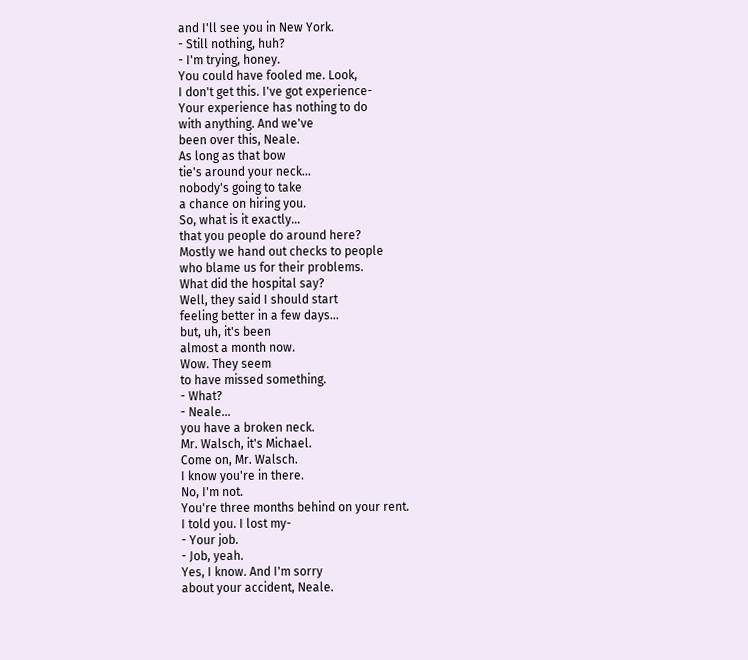and I'll see you in New York.
- Still nothing, huh?
- I'm trying, honey.
You could have fooled me. Look,
I don't get this. I've got experience-
Your experience has nothing to do
with anything. And we've
been over this, Neale.
As long as that bow
tie's around your neck...
nobody's going to take
a chance on hiring you.
So, what is it exactly...
that you people do around here?
Mostly we hand out checks to people
who blame us for their problems.
What did the hospital say?
Well, they said I should start
feeling better in a few days...
but, uh, it's been
almost a month now.
Wow. They seem
to have missed something.
- What?
- Neale...
you have a broken neck.
Mr. Walsch, it's Michael.
Come on, Mr. Walsch.
I know you're in there.
No, I'm not.
You're three months behind on your rent.
I told you. I lost my-
- Your job.
- Job, yeah.
Yes, I know. And I'm sorry
about your accident, Neale.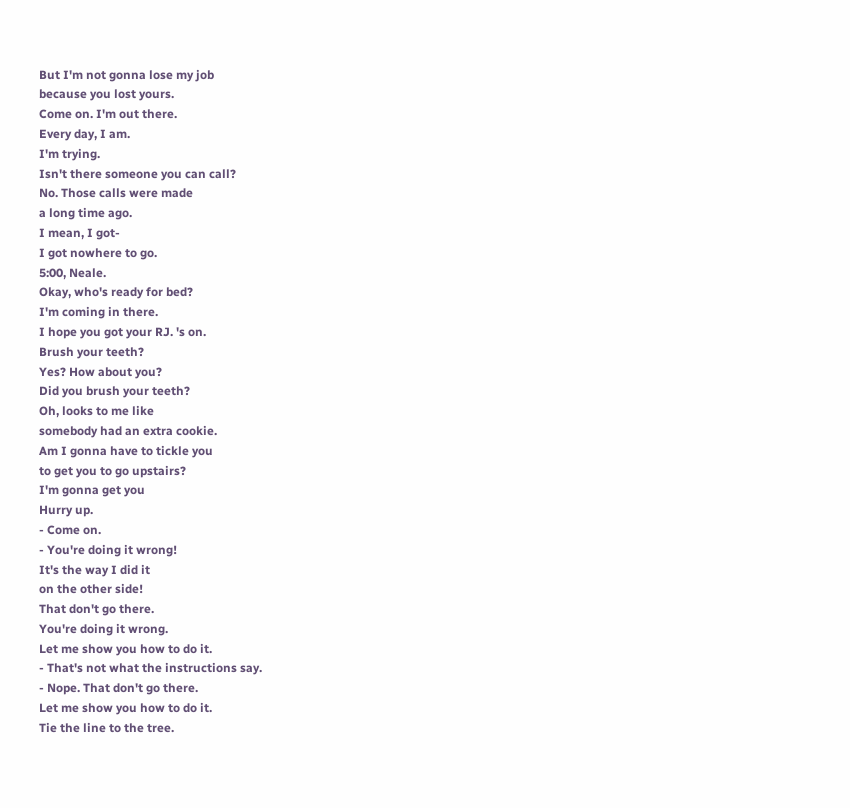But I'm not gonna lose my job
because you lost yours.
Come on. I'm out there.
Every day, I am.
I'm trying.
Isn't there someone you can call?
No. Those calls were made
a long time ago.
I mean, I got-
I got nowhere to go.
5:00, Neale.
Okay, who's ready for bed?
I'm coming in there.
I hope you got your RJ. 's on.
Brush your teeth?
Yes? How about you?
Did you brush your teeth?
Oh, looks to me like
somebody had an extra cookie.
Am I gonna have to tickle you
to get you to go upstairs?
I'm gonna get you
Hurry up.
- Come on.
- You're doing it wrong!
It's the way I did it
on the other side!
That don't go there.
You're doing it wrong.
Let me show you how to do it.
- That's not what the instructions say.
- Nope. That don't go there.
Let me show you how to do it.
Tie the line to the tree.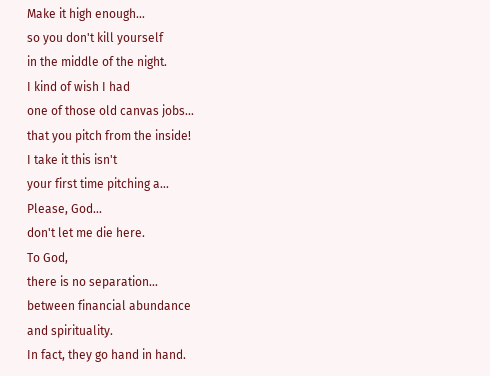Make it high enough...
so you don't kill yourself
in the middle of the night.
I kind of wish I had
one of those old canvas jobs...
that you pitch from the inside!
I take it this isn't
your first time pitching a...
Please, God...
don't let me die here.
To God,
there is no separation...
between financial abundance
and spirituality.
In fact, they go hand in hand.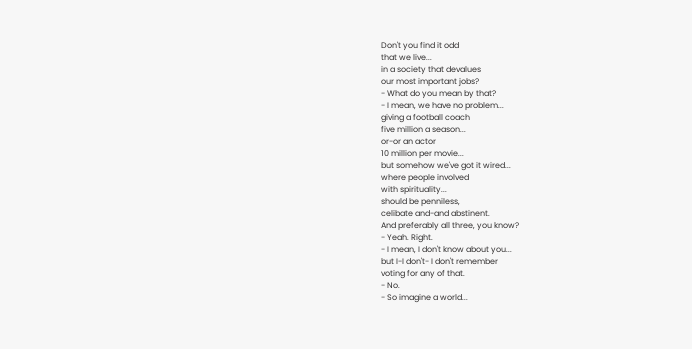Don't you find it odd
that we live...
in a society that devalues
our most important jobs?
- What do you mean by that?
- I mean, we have no problem...
giving a football coach
five million a season...
or-or an actor
10 million per movie...
but somehow we've got it wired...
where people involved
with spirituality...
should be penniless,
celibate and-and abstinent.
And preferably all three, you know?
- Yeah. Right.
- I mean, I don't know about you...
but I-I don't- I don't remember
voting for any of that.
- No.
- So imagine a world...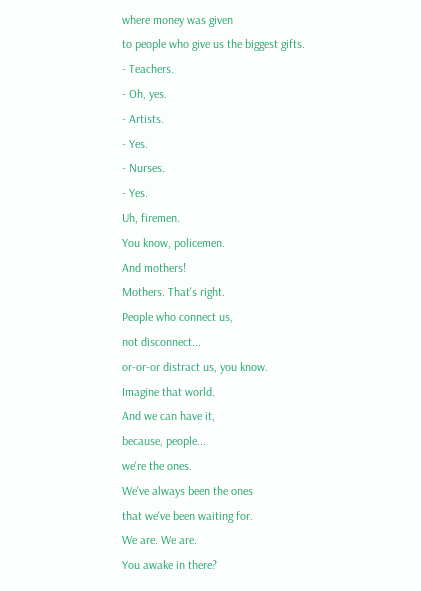where money was given
to people who give us the biggest gifts.
- Teachers.
- Oh, yes.
- Artists.
- Yes.
- Nurses.
- Yes.
Uh, firemen.
You know, policemen.
And mothers!
Mothers. That's right.
People who connect us,
not disconnect...
or-or-or distract us, you know.
Imagine that world.
And we can have it,
because, people...
we're the ones.
We've always been the ones
that we've been waiting for.
We are. We are.
You awake in there?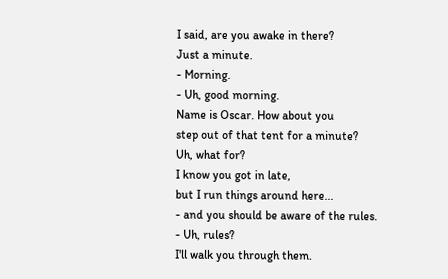I said, are you awake in there?
Just a minute.
- Morning.
- Uh, good morning.
Name is Oscar. How about you
step out of that tent for a minute?
Uh, what for?
I know you got in late,
but I run things around here...
- and you should be aware of the rules.
- Uh, rules?
I'll walk you through them.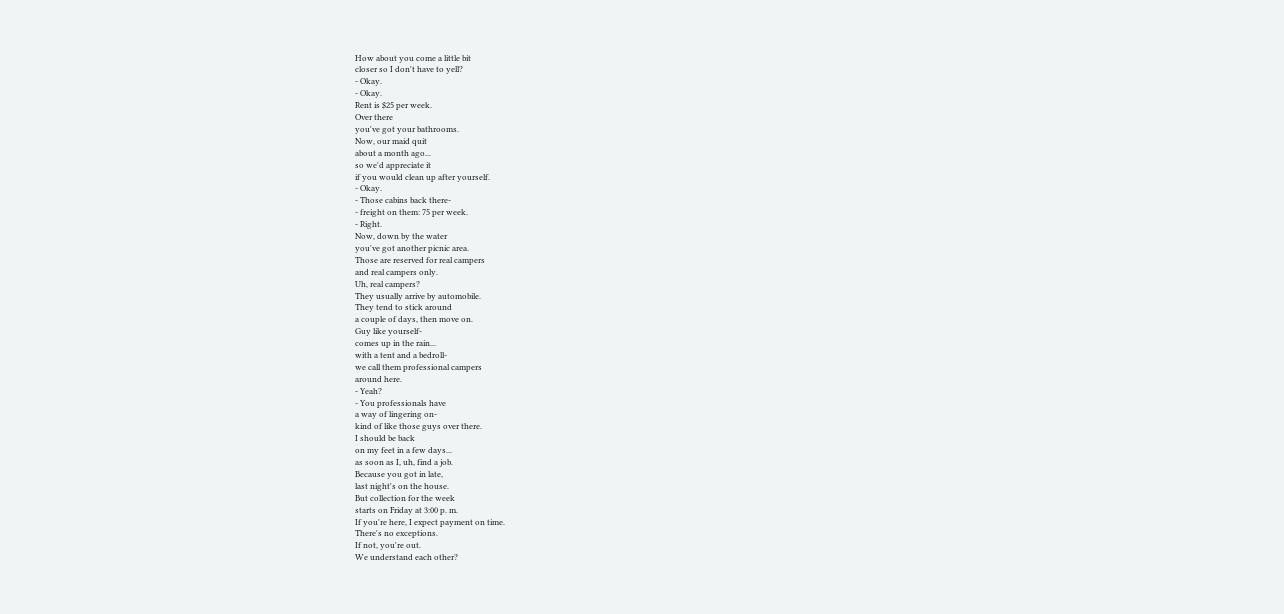How about you come a little bit
closer so I don't have to yell?
- Okay.
- Okay.
Rent is $25 per week.
Over there
you've got your bathrooms.
Now, our maid quit
about a month ago...
so we'd appreciate it
if you would clean up after yourself.
- Okay.
- Those cabins back there-
- freight on them: 75 per week.
- Right.
Now, down by the water
you've got another picnic area.
Those are reserved for real campers
and real campers only.
Uh, real campers?
They usually arrive by automobile.
They tend to stick around
a couple of days, then move on.
Guy like yourself-
comes up in the rain...
with a tent and a bedroll-
we call them professional campers
around here.
- Yeah?
- You professionals have
a way of lingering on-
kind of like those guys over there.
I should be back
on my feet in a few days...
as soon as I, uh, find a job.
Because you got in late,
last night's on the house.
But collection for the week
starts on Friday at 3:00 p. m.
If you're here, I expect payment on time.
There's no exceptions.
If not, you're out.
We understand each other?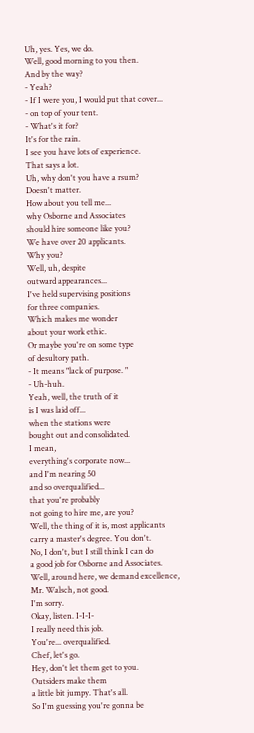Uh, yes. Yes, we do.
Well, good morning to you then.
And by the way?
- Yeah?
- If I were you, I would put that cover...
- on top of your tent.
- What's it for?
It's for the rain.
I see you have lots of experience.
That says a lot.
Uh, why don't you have a rsum?
Doesn't matter.
How about you tell me...
why Osborne and Associates
should hire someone like you?
We have over 20 applicants.
Why you?
Well, uh, despite
outward appearances...
I've held supervising positions
for three companies.
Which makes me wonder
about your work ethic.
Or maybe you're on some type
of desultory path.
- It means "lack of purpose. "
- Uh-huh.
Yeah, well, the truth of it
is I was laid off...
when the stations were
bought out and consolidated.
I mean,
everything's corporate now...
and I'm nearing 50
and so overqualified...
that you're probably
not going to hire me, are you?
Well, the thing of it is, most applicants
carry a master's degree. You don't.
No, I don't, but I still think I can do
a good job for Osborne and Associates.
Well, around here, we demand excellence,
Mr. Walsch, not good.
I'm sorry.
Okay, listen. I-I-I-
I really need this job.
You're... overqualified.
Chef, let's go.
Hey, don't let them get to you.
Outsiders make them
a little bit jumpy. That's all.
So I'm guessing you're gonna be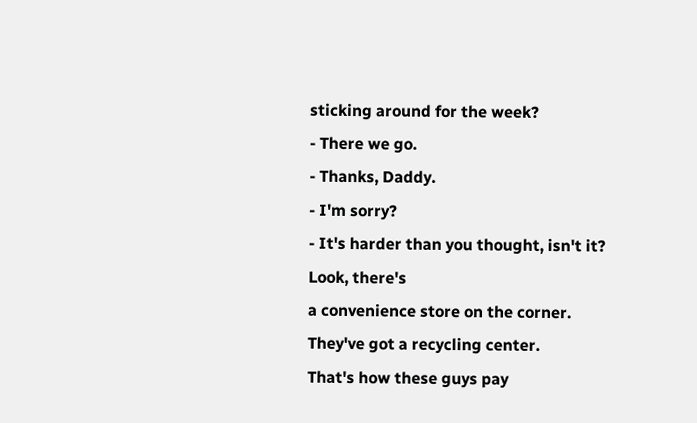sticking around for the week?
- There we go.
- Thanks, Daddy.
- I'm sorry?
- It's harder than you thought, isn't it?
Look, there's
a convenience store on the corner.
They've got a recycling center.
That's how these guys pay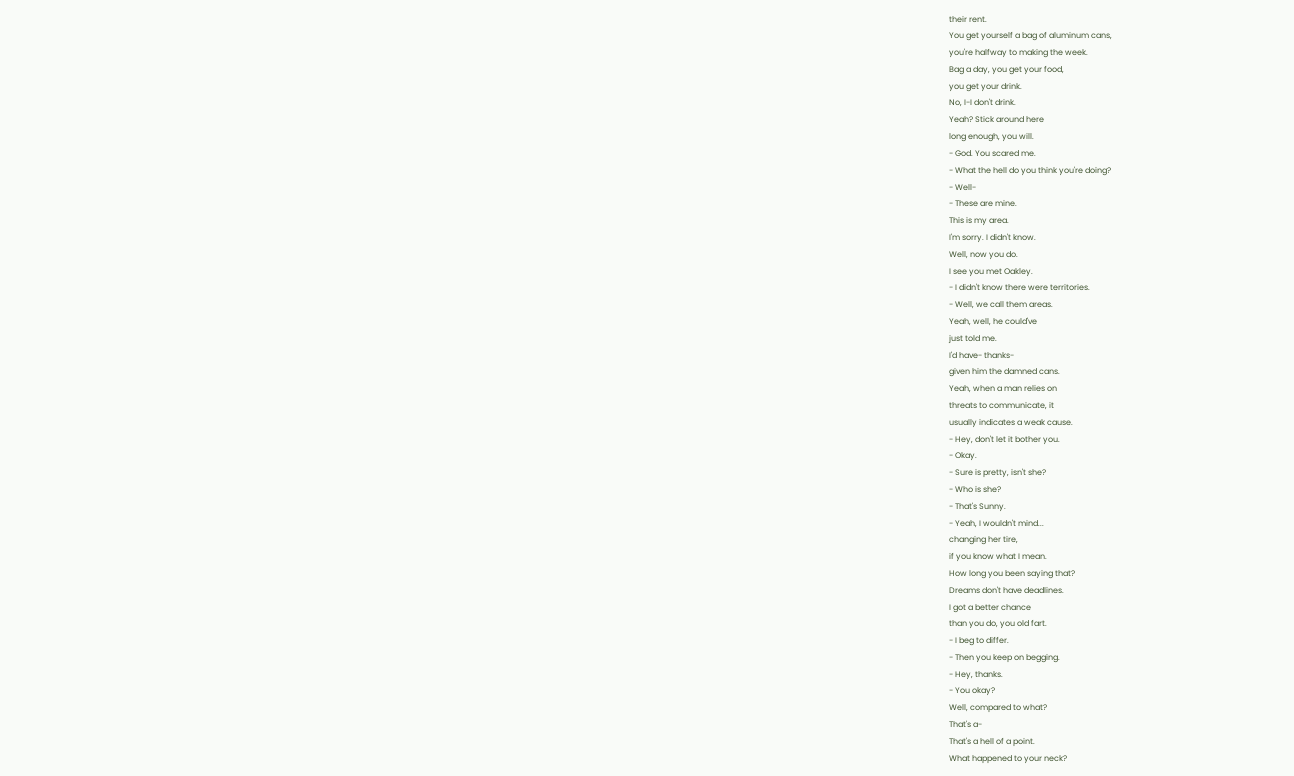their rent.
You get yourself a bag of aluminum cans,
you're halfway to making the week.
Bag a day, you get your food,
you get your drink.
No, I-I don't drink.
Yeah? Stick around here
long enough, you will.
- God. You scared me.
- What the hell do you think you're doing?
- Well-
- These are mine.
This is my area.
I'm sorry. I didn't know.
Well, now you do.
I see you met Oakley.
- I didn't know there were territories.
- Well, we call them areas.
Yeah, well, he could've
just told me.
I'd have- thanks-
given him the damned cans.
Yeah, when a man relies on
threats to communicate, it
usually indicates a weak cause.
- Hey, don't let it bother you.
- Okay.
- Sure is pretty, isn't she?
- Who is she?
- That's Sunny.
- Yeah, I wouldn't mind...
changing her tire,
if you know what I mean.
How long you been saying that?
Dreams don't have deadlines.
I got a better chance
than you do, you old fart.
- I beg to differ.
- Then you keep on begging.
- Hey, thanks.
- You okay?
Well, compared to what?
That's a-
That's a hell of a point.
What happened to your neck?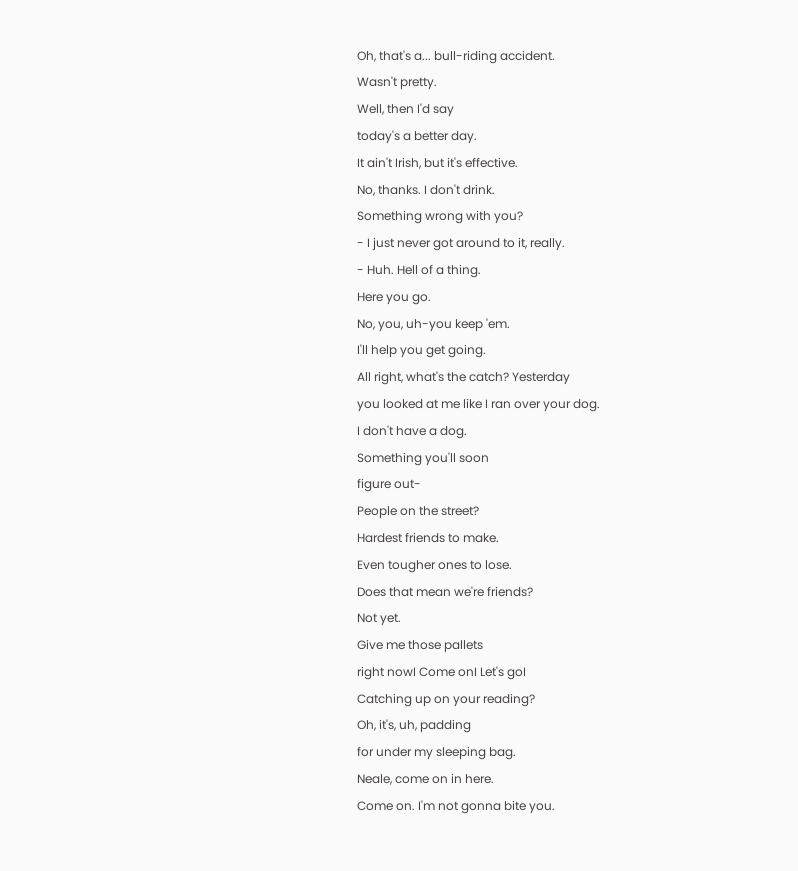Oh, that's a... bull-riding accident.
Wasn't pretty.
Well, then I'd say
today's a better day.
It ain't Irish, but it's effective.
No, thanks. I don't drink.
Something wrong with you?
- I just never got around to it, really.
- Huh. Hell of a thing.
Here you go.
No, you, uh-you keep 'em.
I'll help you get going.
All right, what's the catch? Yesterday
you looked at me like I ran over your dog.
I don't have a dog.
Something you'll soon
figure out-
People on the street?
Hardest friends to make.
Even tougher ones to lose.
Does that mean we're friends?
Not yet.
Give me those pallets
right nowI Come onI Let's goI
Catching up on your reading?
Oh, it's, uh, padding
for under my sleeping bag.
Neale, come on in here.
Come on. I'm not gonna bite you.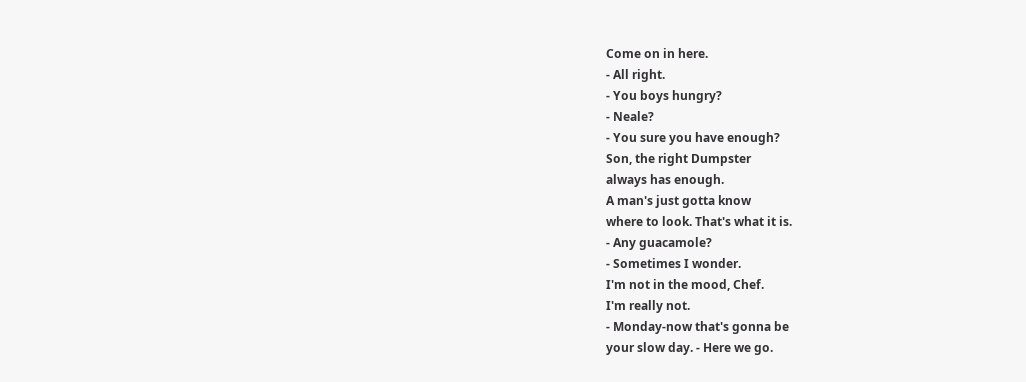Come on in here.
- All right.
- You boys hungry?
- Neale?
- You sure you have enough?
Son, the right Dumpster
always has enough.
A man's just gotta know
where to look. That's what it is.
- Any guacamole?
- Sometimes I wonder.
I'm not in the mood, Chef.
I'm really not.
- Monday-now that's gonna be
your slow day. - Here we go.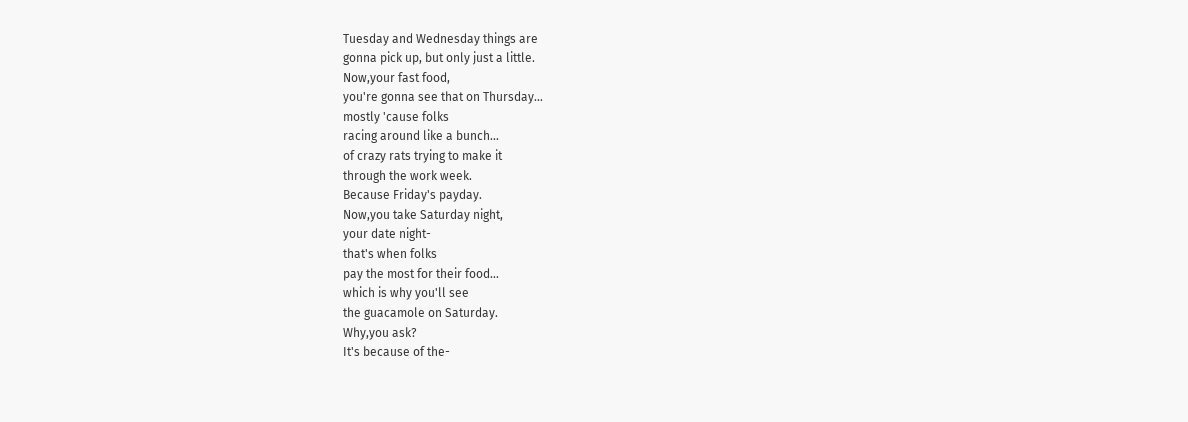Tuesday and Wednesday things are
gonna pick up, but only just a little.
Now,your fast food,
you're gonna see that on Thursday...
mostly 'cause folks
racing around like a bunch...
of crazy rats trying to make it
through the work week.
Because Friday's payday.
Now,you take Saturday night,
your date night-
that's when folks
pay the most for their food...
which is why you'll see
the guacamole on Saturday.
Why,you ask?
It's because of the-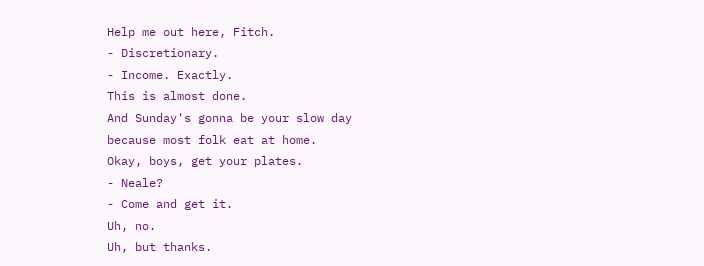Help me out here, Fitch.
- Discretionary.
- Income. Exactly.
This is almost done.
And Sunday's gonna be your slow day
because most folk eat at home.
Okay, boys, get your plates.
- Neale?
- Come and get it.
Uh, no.
Uh, but thanks.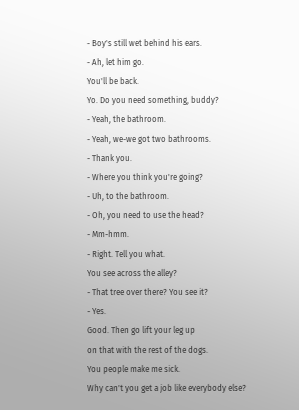- Boy's still wet behind his ears.
- Ah, let him go.
You'll be back.
Yo. Do you need something, buddy?
- Yeah, the bathroom.
- Yeah, we-we got two bathrooms.
- Thank you.
- Where you think you're going?
- Uh, to the bathroom.
- Oh, you need to use the head?
- Mm-hmm.
- Right. Tell you what.
You see across the alley?
- That tree over there? You see it?
- Yes.
Good. Then go lift your leg up
on that with the rest of the dogs.
You people make me sick.
Why can't you get a job like everybody else?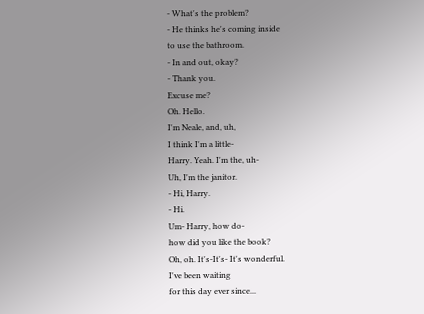- What's the problem?
- He thinks he's coming inside
to use the bathroom.
- In and out, okay?
- Thank you.
Excuse me?
Oh. Hello.
I'm Neale, and, uh,
I think I'm a little-
Harry. Yeah. I'm the, uh-
Uh, I'm the janitor.
- Hi, Harry.
- Hi.
Um- Harry, how do-
how did you like the book?
Oh, oh. It's-It's- It's wonderful.
I've been waiting
for this day ever since...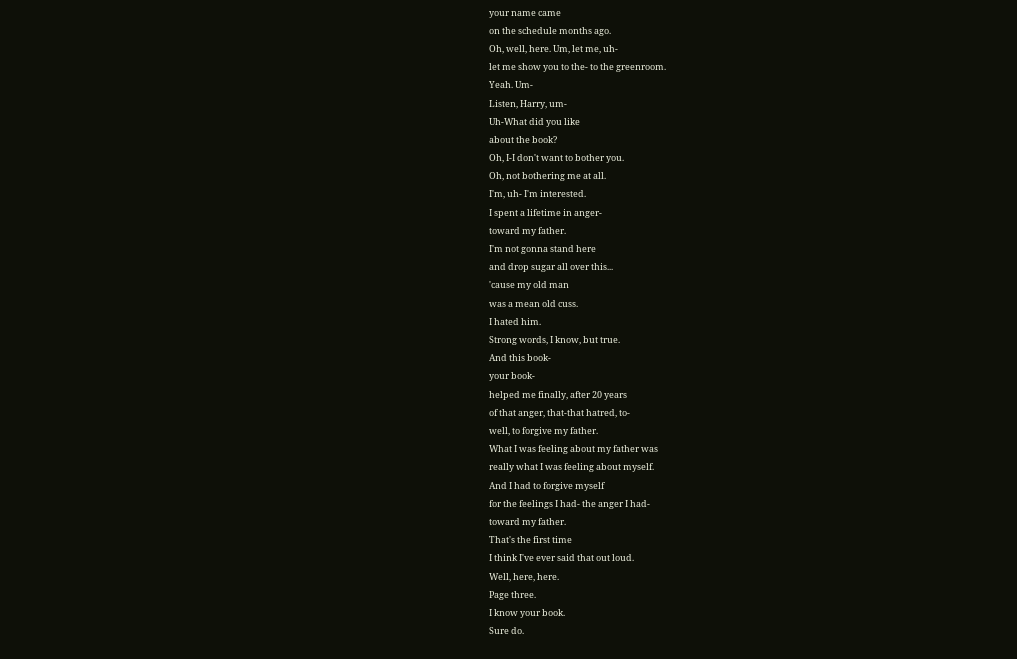your name came
on the schedule months ago.
Oh, well, here. Um, let me, uh-
let me show you to the- to the greenroom.
Yeah. Um-
Listen, Harry, um-
Uh-What did you like
about the book?
Oh, I-I don't want to bother you.
Oh, not bothering me at all.
I'm, uh- I'm interested.
I spent a lifetime in anger-
toward my father.
I'm not gonna stand here
and drop sugar all over this...
'cause my old man
was a mean old cuss.
I hated him.
Strong words, I know, but true.
And this book-
your book-
helped me finally, after 20 years
of that anger, that-that hatred, to-
well, to forgive my father.
What I was feeling about my father was
really what I was feeling about myself.
And I had to forgive myself
for the feelings I had- the anger I had-
toward my father.
That's the first time
I think I've ever said that out loud.
Well, here, here.
Page three.
I know your book.
Sure do.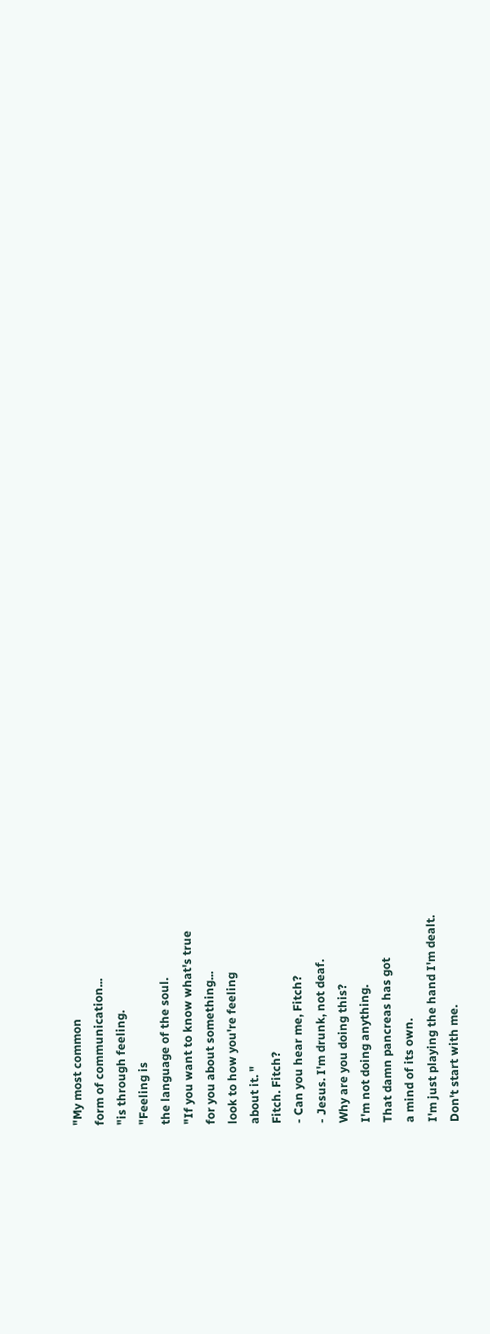"My most common
form of communication...
"is through feeling.
"Feeling is
the language of the soul.
"If you want to know what's true
for you about something...
look to how you're feeling
about it. "
Fitch. Fitch?
- Can you hear me, Fitch?
- Jesus. I'm drunk, not deaf.
Why are you doing this?
I'm not doing anything.
That damn pancreas has got
a mind of its own.
I'm just playing the hand I'm dealt.
Don't start with me.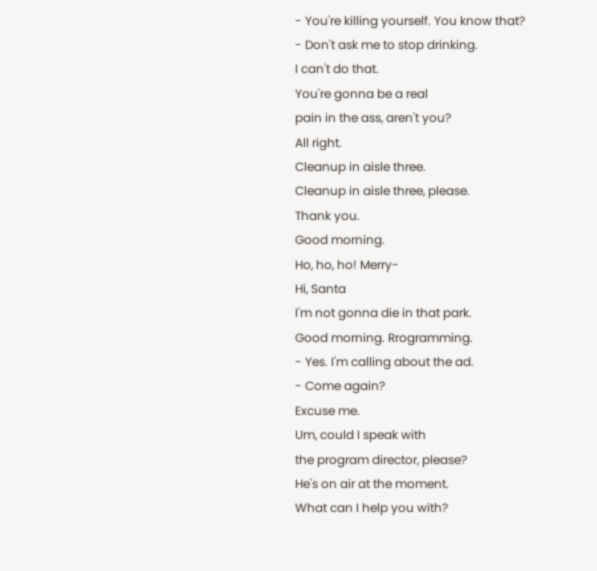- You're killing yourself. You know that?
- Don't ask me to stop drinking.
I can't do that.
You're gonna be a real
pain in the ass, aren't you?
All right.
Cleanup in aisle three.
Cleanup in aisle three, please.
Thank you.
Good morning.
Ho, ho, ho! Merry-
Hi, Santa
I'm not gonna die in that park.
Good morning. Rrogramming.
- Yes. I'm calling about the ad.
- Come again?
Excuse me.
Um, could I speak with
the program director, please?
He's on air at the moment.
What can I help you with?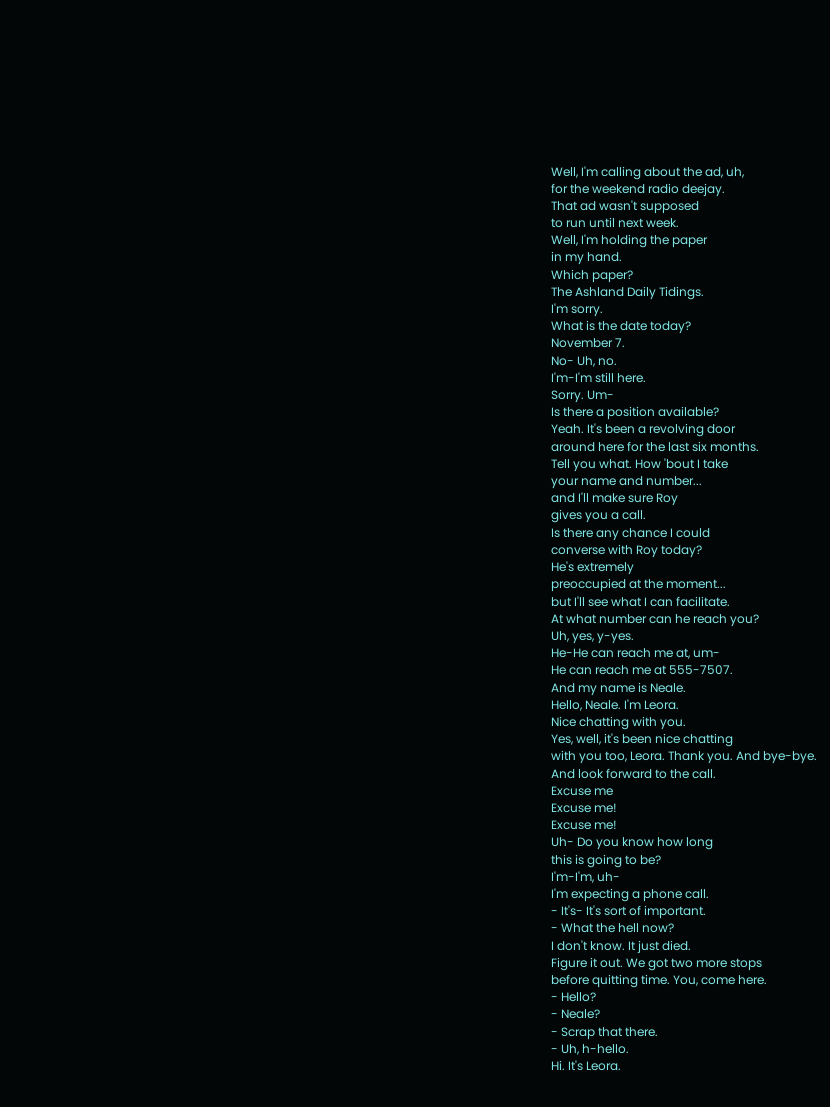Well, I'm calling about the ad, uh,
for the weekend radio deejay.
That ad wasn't supposed
to run until next week.
Well, I'm holding the paper
in my hand.
Which paper?
The Ashland Daily Tidings.
I'm sorry.
What is the date today?
November 7.
No- Uh, no.
I'm-I'm still here.
Sorry. Um-
Is there a position available?
Yeah. It's been a revolving door
around here for the last six months.
Tell you what. How 'bout I take
your name and number...
and I'll make sure Roy
gives you a call.
Is there any chance I could
converse with Roy today?
He's extremely
preoccupied at the moment...
but I'll see what I can facilitate.
At what number can he reach you?
Uh, yes, y-yes.
He-He can reach me at, um-
He can reach me at 555-7507.
And my name is Neale.
Hello, Neale. I'm Leora.
Nice chatting with you.
Yes, well, it's been nice chatting
with you too, Leora. Thank you. And bye-bye.
And look forward to the call.
Excuse me
Excuse me!
Excuse me!
Uh- Do you know how long
this is going to be?
I'm-I'm, uh-
I'm expecting a phone call.
- It's- It's sort of important.
- What the hell now?
I don't know. It just died.
Figure it out. We got two more stops
before quitting time. You, come here.
- Hello?
- Neale?
- Scrap that there.
- Uh, h-hello.
Hi. It's Leora.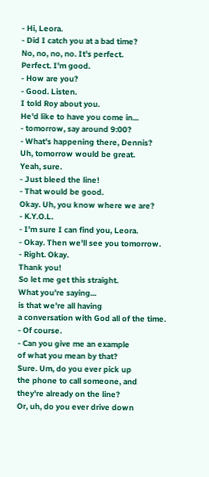- Hi, Leora.
- Did I catch you at a bad time?
No, no, no, no. It's perfect.
Perfect. I'm good.
- How are you?
- Good. Listen.
I told Roy about you.
He'd like to have you come in...
- tomorrow, say around 9:00?
- What's happening there, Dennis?
Uh, tomorrow would be great.
Yeah, sure.
- Just bleed the line!
- That would be good.
Okay. Uh, you know where we are?
- K.Y.O.L.
- I'm sure I can find you, Leora.
- Okay. Then we'll see you tomorrow.
- Right. Okay.
Thank you!
So let me get this straight.
What you're saying...
is that we're all having
a conversation with God all of the time.
- Of course.
- Can you give me an example
of what you mean by that?
Sure. Um, do you ever pick up
the phone to call someone, and
they're already on the line?
Or, uh, do you ever drive down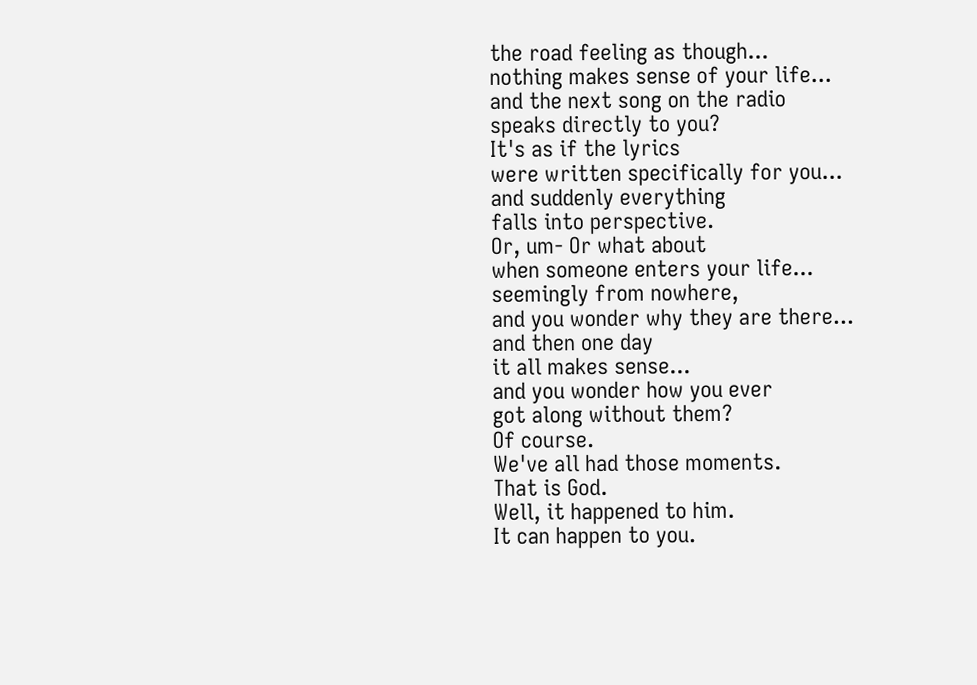the road feeling as though...
nothing makes sense of your life...
and the next song on the radio
speaks directly to you?
It's as if the lyrics
were written specifically for you...
and suddenly everything
falls into perspective.
Or, um- Or what about
when someone enters your life...
seemingly from nowhere,
and you wonder why they are there...
and then one day
it all makes sense...
and you wonder how you ever
got along without them?
Of course.
We've all had those moments.
That is God.
Well, it happened to him.
It can happen to you.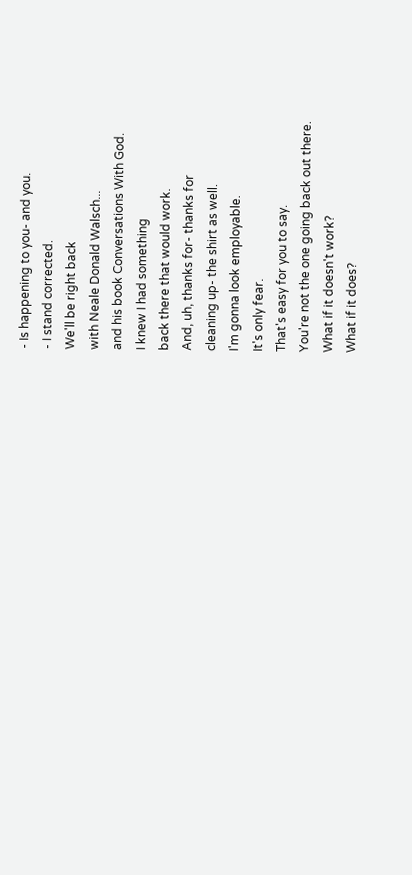- Is happening to you- and you.
- I stand corrected.
We'll be right back
with Neale Donald Walsch...
and his book Conversations With God.
I knew I had something
back there that would work.
And, uh, thanks for- thanks for
cleaning up- the shirt as well.
I'm gonna look employable.
It's only fear.
That's easy for you to say.
You're not the one going back out there.
What if it doesn't work?
What if it does?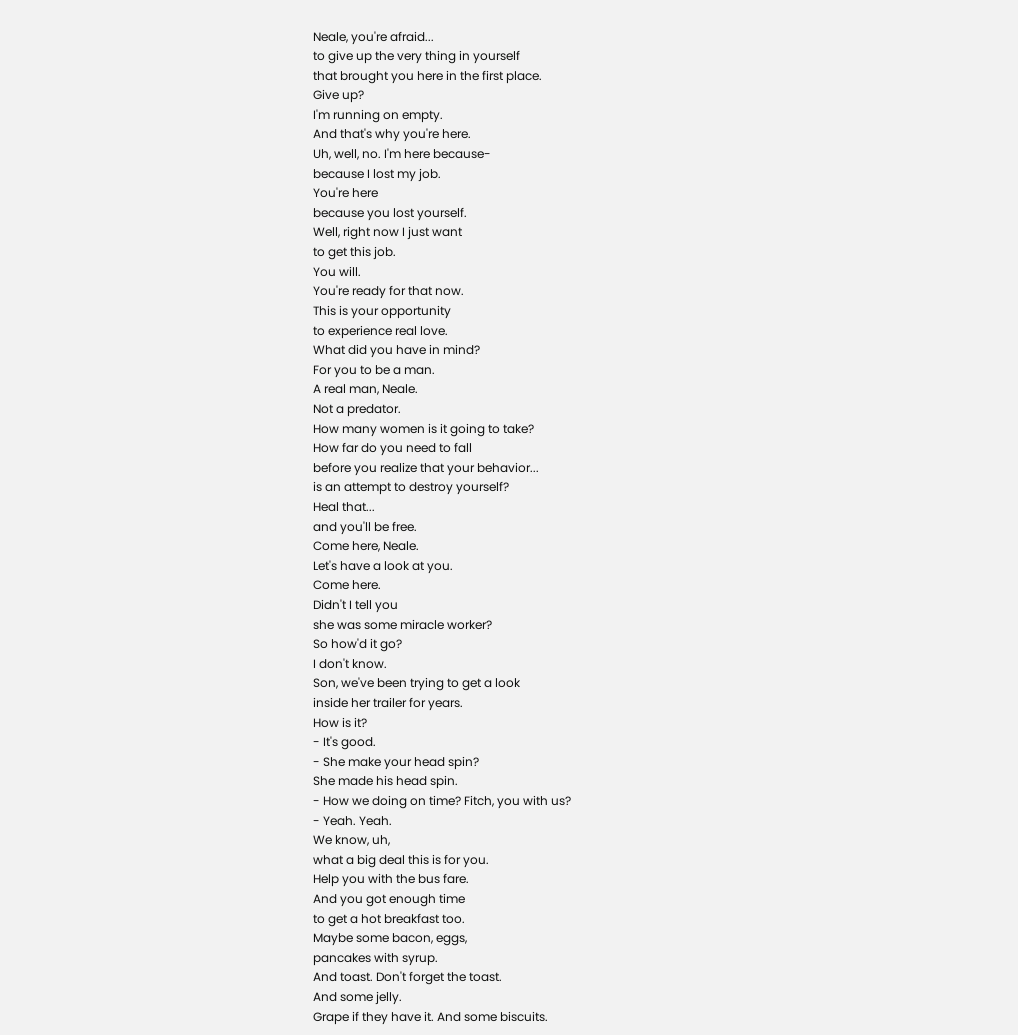Neale, you're afraid...
to give up the very thing in yourself
that brought you here in the first place.
Give up?
I'm running on empty.
And that's why you're here.
Uh, well, no. I'm here because-
because I lost my job.
You're here
because you lost yourself.
Well, right now I just want
to get this job.
You will.
You're ready for that now.
This is your opportunity
to experience real love.
What did you have in mind?
For you to be a man.
A real man, Neale.
Not a predator.
How many women is it going to take?
How far do you need to fall
before you realize that your behavior...
is an attempt to destroy yourself?
Heal that...
and you'll be free.
Come here, Neale.
Let's have a look at you.
Come here.
Didn't I tell you
she was some miracle worker?
So how'd it go?
I don't know.
Son, we've been trying to get a look
inside her trailer for years.
How is it?
- It's good.
- She make your head spin?
She made his head spin.
- How we doing on time? Fitch, you with us?
- Yeah. Yeah.
We know, uh,
what a big deal this is for you.
Help you with the bus fare.
And you got enough time
to get a hot breakfast too.
Maybe some bacon, eggs,
pancakes with syrup.
And toast. Don't forget the toast.
And some jelly.
Grape if they have it. And some biscuits.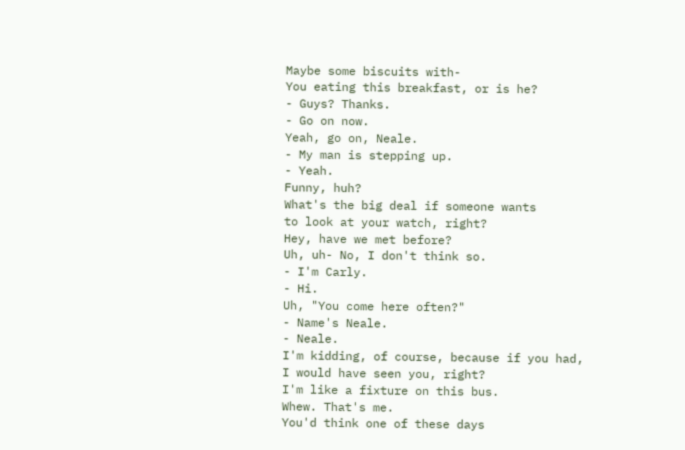Maybe some biscuits with-
You eating this breakfast, or is he?
- Guys? Thanks.
- Go on now.
Yeah, go on, Neale.
- My man is stepping up.
- Yeah.
Funny, huh?
What's the big deal if someone wants
to look at your watch, right?
Hey, have we met before?
Uh, uh- No, I don't think so.
- I'm Carly.
- Hi.
Uh, "You come here often?"
- Name's Neale.
- Neale.
I'm kidding, of course, because if you had,
I would have seen you, right?
I'm like a fixture on this bus.
Whew. That's me.
You'd think one of these days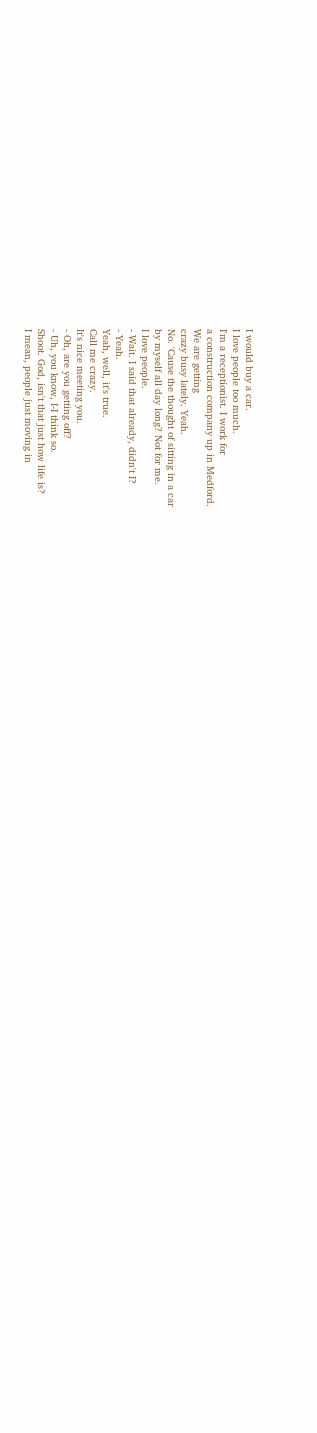I would buy a car.
I love people too much.
I'm a receptionist. I work for
a construction company up in Medford.
We are getting
crazy busy lately. Yeah.
No. 'Cause the thought of sitting in a car
by myself all day long? Not for me.
I love people.
- Wait. I said that already, didn't I?
- Yeah.
Yeah, well, it's true.
Call me crazy.
It's nice meeting you.
- Oh, are you getting off?
- Uh, you know, I-I think so.
Shoot. God, isn't that just how life is?
I mean, people just moving in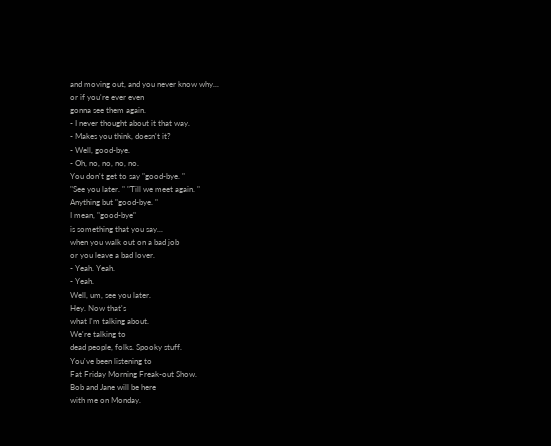and moving out, and you never know why...
or if you're ever even
gonna see them again.
- I never thought about it that way.
- Makes you think, doesn't it?
- Well, good-bye.
- Oh, no, no, no, no.
You don't get to say "good-bye. "
"See you later. " "Till we meet again. "
Anything but "good-bye. "
I mean, "good-bye"
is something that you say...
when you walk out on a bad job
or you leave a bad lover.
- Yeah. Yeah.
- Yeah.
Well, um, see you later.
Hey. Now that's
what I'm talking about.
We're talking to
dead people, folks. Spooky stuff.
You've been listening to
Fat Friday Morning Freak-out Show.
Bob and Jane will be here
with me on Monday.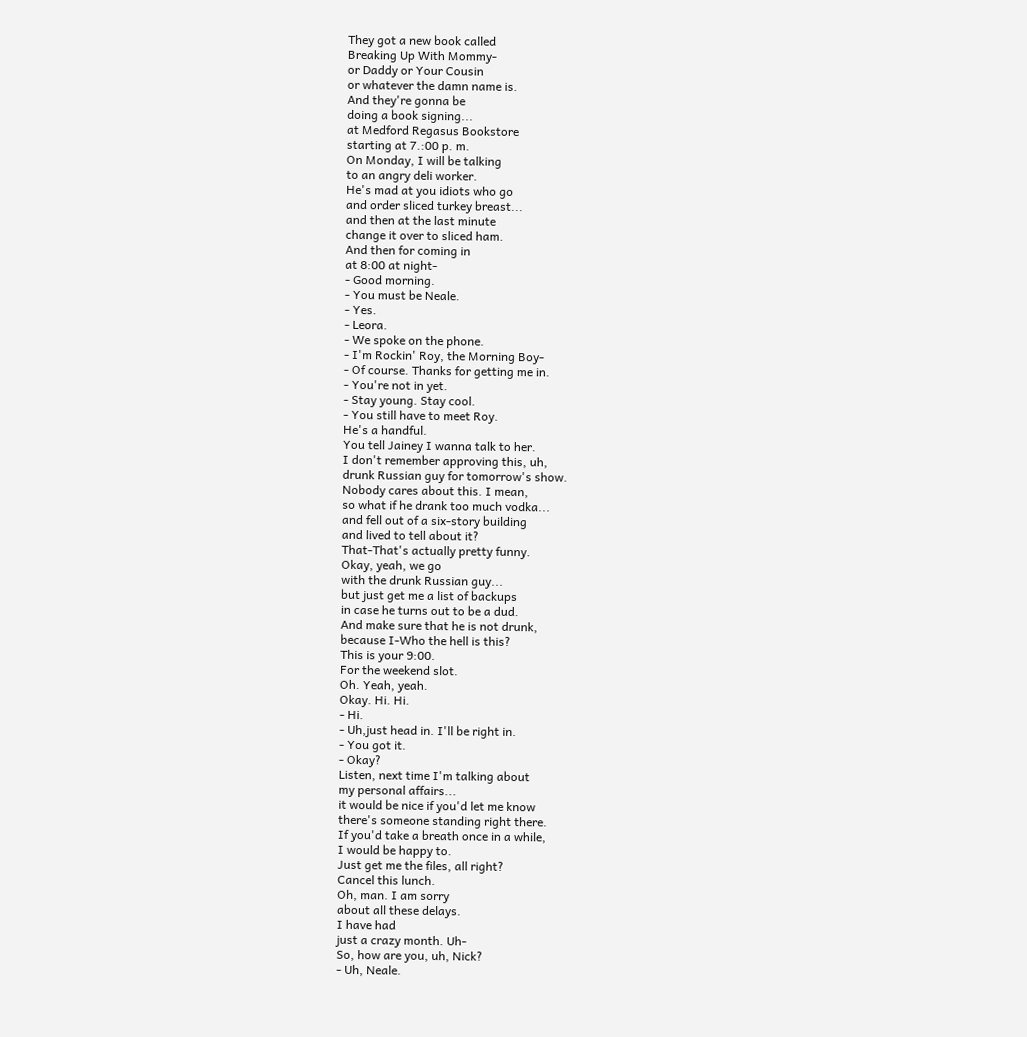They got a new book called
Breaking Up With Mommy-
or Daddy or Your Cousin
or whatever the damn name is.
And they're gonna be
doing a book signing...
at Medford Regasus Bookstore
starting at 7.:00 p. m.
On Monday, I will be talking
to an angry deli worker.
He's mad at you idiots who go
and order sliced turkey breast...
and then at the last minute
change it over to sliced ham.
And then for coming in
at 8:00 at night-
- Good morning.
- You must be Neale.
- Yes.
- Leora.
- We spoke on the phone.
- I'm Rockin' Roy, the Morning Boy-
- Of course. Thanks for getting me in.
- You're not in yet.
- Stay young. Stay cool.
- You still have to meet Roy.
He's a handful.
You tell Jainey I wanna talk to her.
I don't remember approving this, uh,
drunk Russian guy for tomorrow's show.
Nobody cares about this. I mean,
so what if he drank too much vodka...
and fell out of a six-story building
and lived to tell about it?
That-That's actually pretty funny.
Okay, yeah, we go
with the drunk Russian guy...
but just get me a list of backups
in case he turns out to be a dud.
And make sure that he is not drunk,
because I-Who the hell is this?
This is your 9:00.
For the weekend slot.
Oh. Yeah, yeah.
Okay. Hi. Hi.
- Hi.
- Uh,just head in. I'll be right in.
- You got it.
- Okay?
Listen, next time I'm talking about
my personal affairs...
it would be nice if you'd let me know
there's someone standing right there.
If you'd take a breath once in a while,
I would be happy to.
Just get me the files, all right?
Cancel this lunch.
Oh, man. I am sorry
about all these delays.
I have had
just a crazy month. Uh-
So, how are you, uh, Nick?
- Uh, Neale.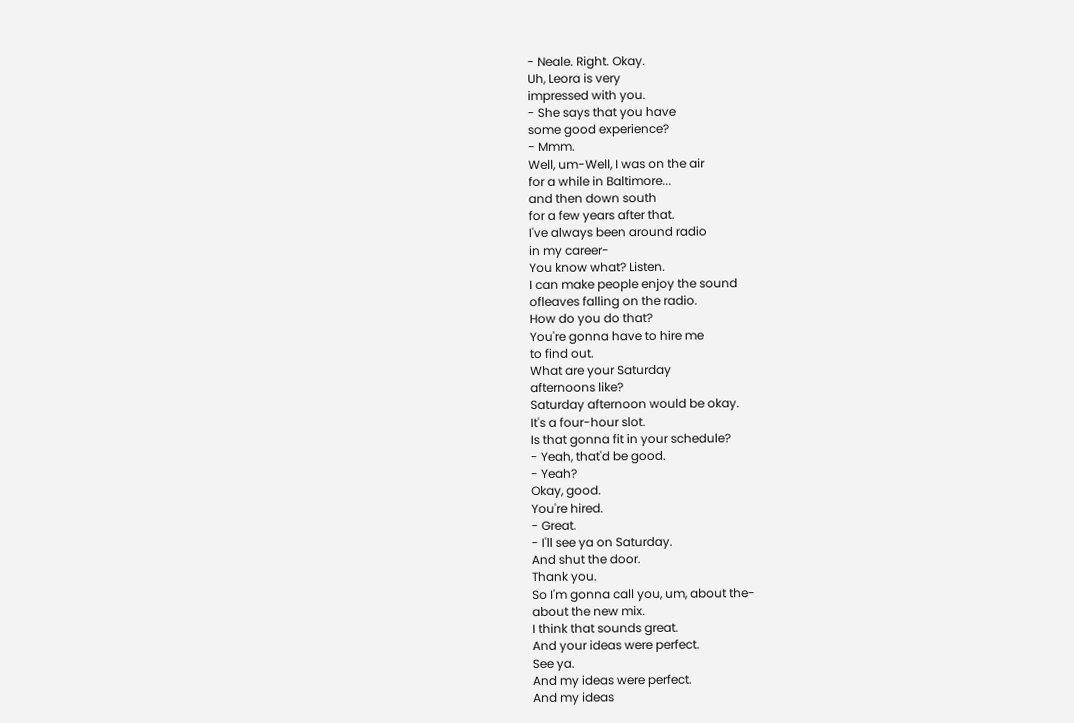- Neale. Right. Okay.
Uh, Leora is very
impressed with you.
- She says that you have
some good experience?
- Mmm.
Well, um-Well, I was on the air
for a while in Baltimore...
and then down south
for a few years after that.
I've always been around radio
in my career-
You know what? Listen.
I can make people enjoy the sound
ofleaves falling on the radio.
How do you do that?
You're gonna have to hire me
to find out.
What are your Saturday
afternoons like?
Saturday afternoon would be okay.
It's a four-hour slot.
Is that gonna fit in your schedule?
- Yeah, that'd be good.
- Yeah?
Okay, good.
You're hired.
- Great.
- I'll see ya on Saturday.
And shut the door.
Thank you.
So I'm gonna call you, um, about the-
about the new mix.
I think that sounds great.
And your ideas were perfect.
See ya.
And my ideas were perfect.
And my ideas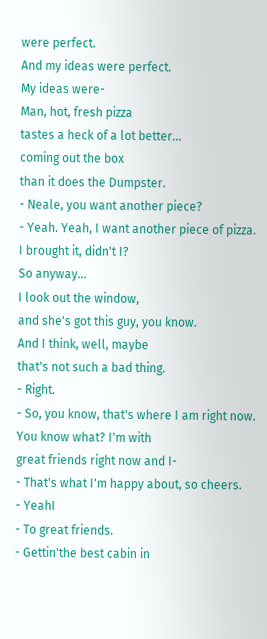were perfect.
And my ideas were perfect.
My ideas were-
Man, hot, fresh pizza
tastes a heck of a lot better...
coming out the box
than it does the Dumpster.
- Neale, you want another piece?
- Yeah. Yeah, I want another piece of pizza.
I brought it, didn't I?
So anyway...
I look out the window,
and she's got this guy, you know.
And I think, well, maybe
that's not such a bad thing.
- Right.
- So, you know, that's where I am right now.
You know what? I'm with
great friends right now and I-
- That's what I'm happy about, so cheers.
- YeahI
- To great friends.
- Gettin'the best cabin in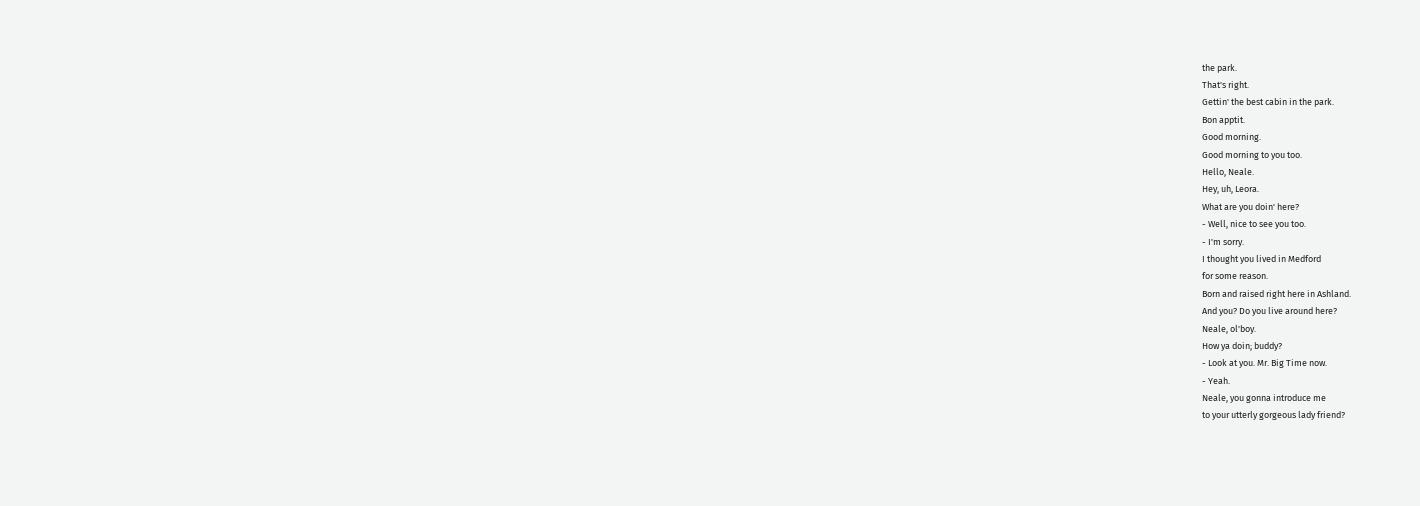the park.
That's right.
Gettin' the best cabin in the park.
Bon apptit.
Good morning.
Good morning to you too.
Hello, Neale.
Hey, uh, Leora.
What are you doin' here?
- Well, nice to see you too.
- I'm sorry.
I thought you lived in Medford
for some reason.
Born and raised right here in Ashland.
And you? Do you live around here?
Neale, ol'boy.
How ya doin; buddy?
- Look at you. Mr. Big Time now.
- Yeah.
Neale, you gonna introduce me
to your utterly gorgeous lady friend?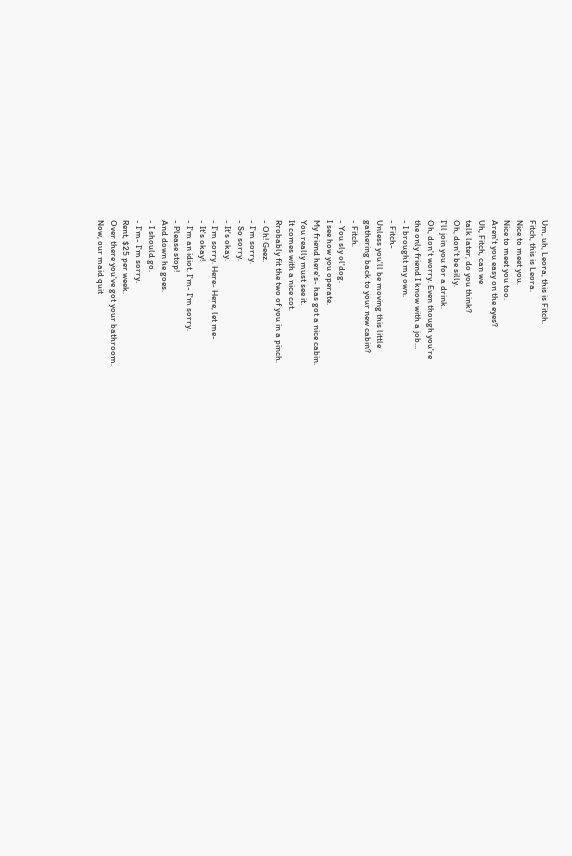Um, uh, Leora, this is Fitch.
Fitch, this is Leora.
Nice to meet you.
Nice to meet you too.
Aren't you easy on the eyes?
Uh, Fitch, can we
talk later, do you think?
Oh, don't be silly.
I'll join you for a drink.
Oh, don't worry. Even though you're
the only friend I know with a job...
- I brought my own.
- Fitch-
Unless you'll be moving this little
gathering back to your new cabin?
- Fitch.
- You sly ol'dog.
I see how you operate.
My friend here's- has got a nice cabin.
You really must see it.
It comes with a nice cot.
Rrobably fit the two of you in a pinch.
- Oh! Geez.
- I'm sorry.
- So sorry.
- It's okay.
- I'm sorry. Here- Here, let me-
- It's okay!
- I'm an idiot. I'm- I'm sorry.
- Please stop!
And down he goes.
- I should go.
- I'm- I'm sorry.
Rent, $25 per week.
Over there you've got your bathroom.
Now, our maid quit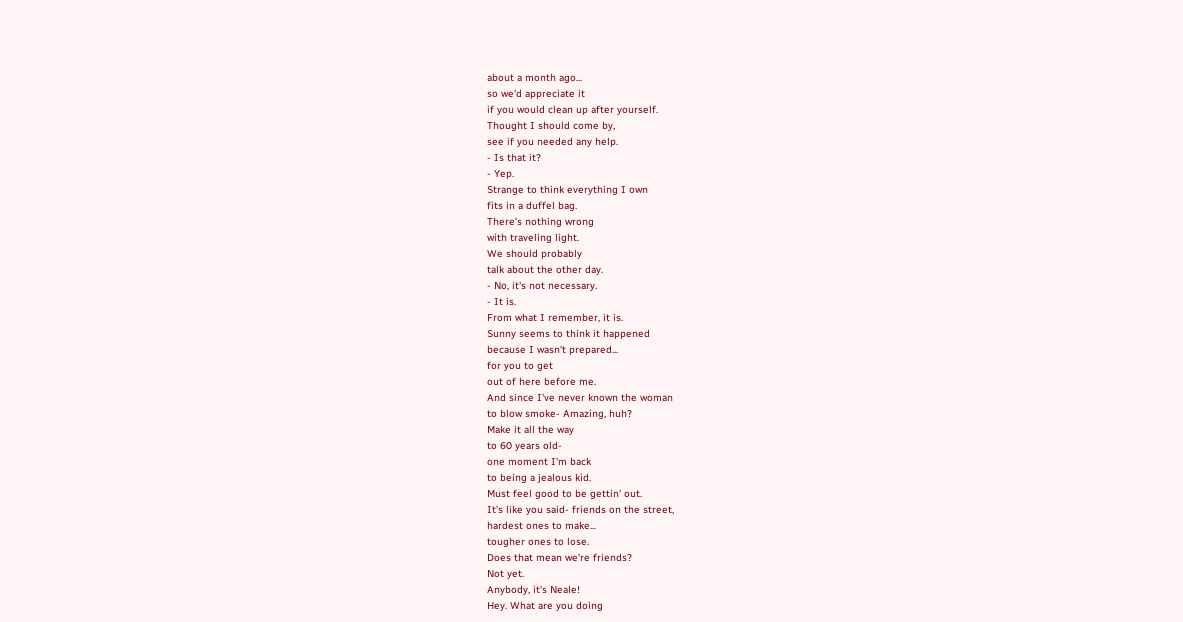about a month ago...
so we'd appreciate it
if you would clean up after yourself.
Thought I should come by,
see if you needed any help.
- Is that it?
- Yep.
Strange to think everything I own
fits in a duffel bag.
There's nothing wrong
with traveling light.
We should probably
talk about the other day.
- No, it's not necessary.
- It is.
From what I remember, it is.
Sunny seems to think it happened
because I wasn't prepared...
for you to get
out of here before me.
And since I've never known the woman
to blow smoke- Amazing, huh?
Make it all the way
to 60 years old-
one moment I'm back
to being a jealous kid.
Must feel good to be gettin' out.
It's like you said- friends on the street,
hardest ones to make...
tougher ones to lose.
Does that mean we're friends?
Not yet.
Anybody, it's Neale!
Hey. What are you doing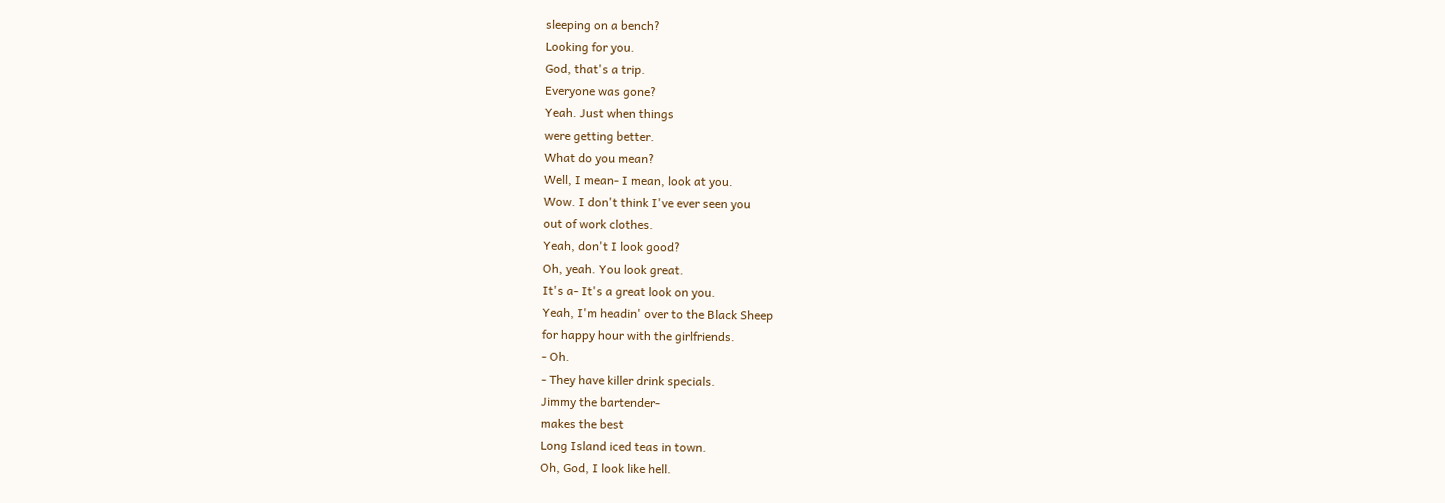sleeping on a bench?
Looking for you.
God, that's a trip.
Everyone was gone?
Yeah. Just when things
were getting better.
What do you mean?
Well, I mean- I mean, look at you.
Wow. I don't think I've ever seen you
out of work clothes.
Yeah, don't I look good?
Oh, yeah. You look great.
It's a- It's a great look on you.
Yeah, I'm headin' over to the Black Sheep
for happy hour with the girlfriends.
- Oh.
- They have killer drink specials.
Jimmy the bartender-
makes the best
Long Island iced teas in town.
Oh, God, I look like hell.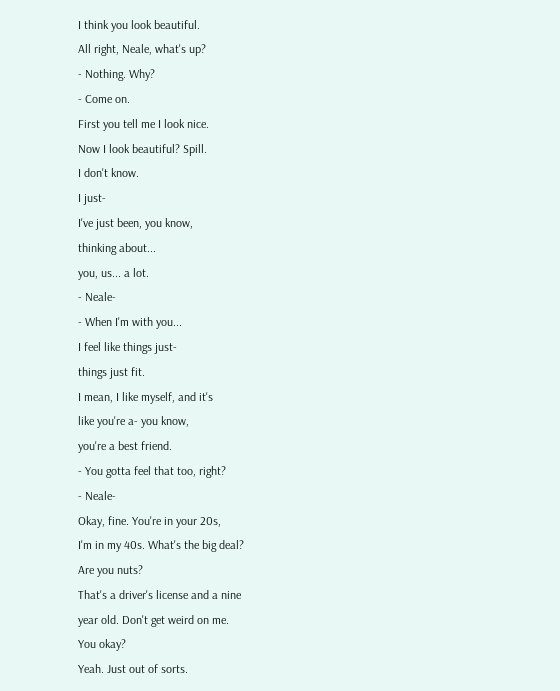I think you look beautiful.
All right, Neale, what's up?
- Nothing. Why?
- Come on.
First you tell me I look nice.
Now I look beautiful? Spill.
I don't know.
I just-
I've just been, you know,
thinking about...
you, us... a lot.
- Neale-
- When I'm with you...
I feel like things just-
things just fit.
I mean, I like myself, and it's
like you're a- you know,
you're a best friend.
- You gotta feel that too, right?
- Neale-
Okay, fine. You're in your 20s,
I'm in my 40s. What's the big deal?
Are you nuts?
That's a driver's license and a nine
year old. Don't get weird on me.
You okay?
Yeah. Just out of sorts.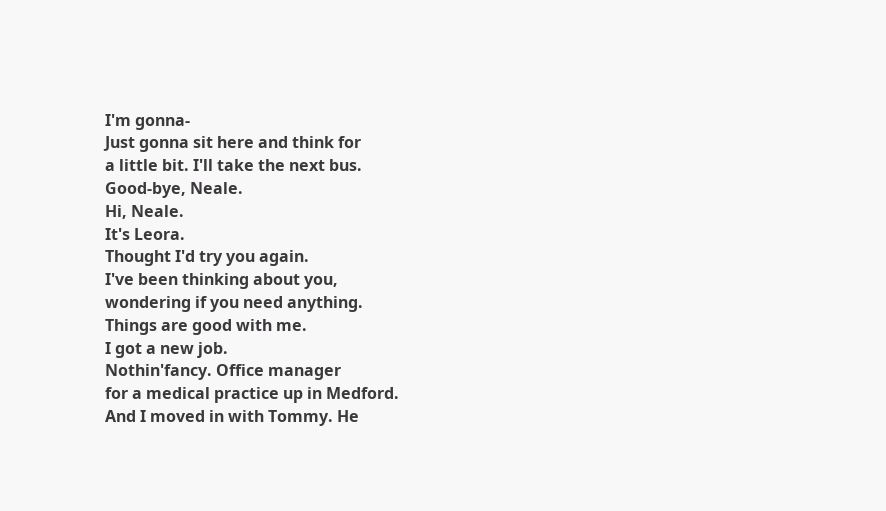I'm gonna-
Just gonna sit here and think for
a little bit. I'll take the next bus.
Good-bye, Neale.
Hi, Neale.
It's Leora.
Thought I'd try you again.
I've been thinking about you,
wondering if you need anything.
Things are good with me.
I got a new job.
Nothin'fancy. Office manager
for a medical practice up in Medford.
And I moved in with Tommy. He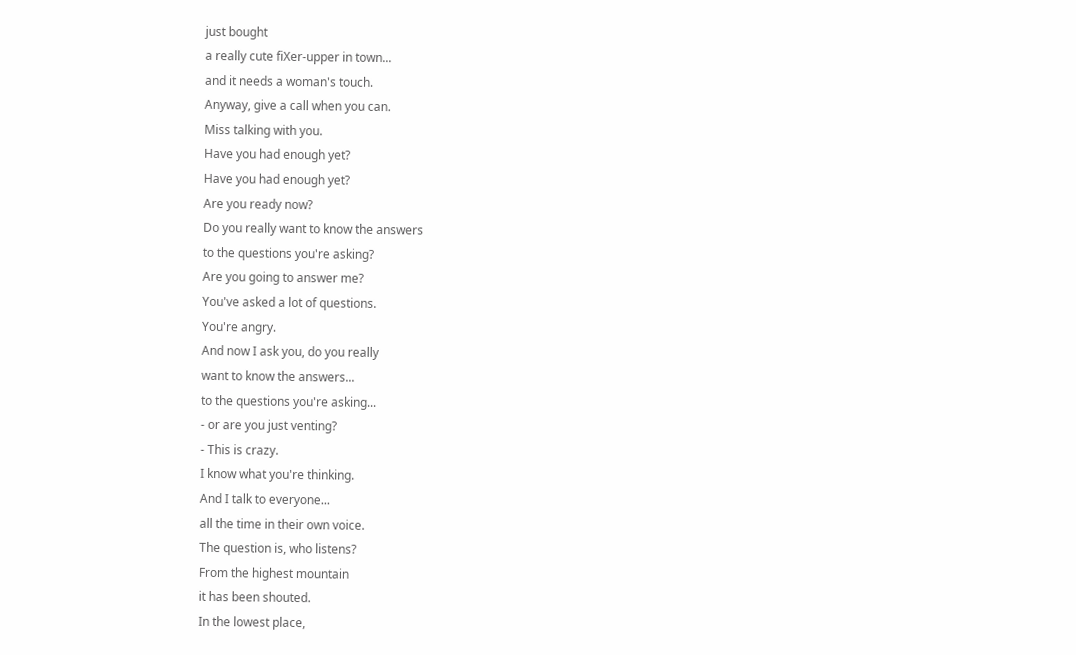just bought
a really cute fiXer-upper in town...
and it needs a woman's touch.
Anyway, give a call when you can.
Miss talking with you.
Have you had enough yet?
Have you had enough yet?
Are you ready now?
Do you really want to know the answers
to the questions you're asking?
Are you going to answer me?
You've asked a lot of questions.
You're angry.
And now I ask you, do you really
want to know the answers...
to the questions you're asking...
- or are you just venting?
- This is crazy.
I know what you're thinking.
And I talk to everyone...
all the time in their own voice.
The question is, who listens?
From the highest mountain
it has been shouted.
In the lowest place,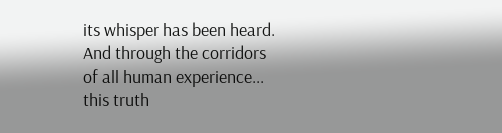its whisper has been heard.
And through the corridors
of all human experience...
this truth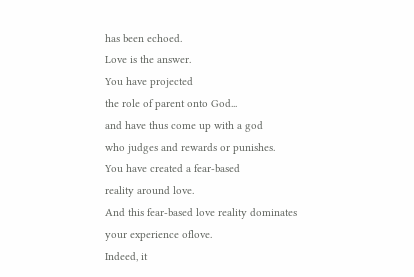has been echoed.
Love is the answer.
You have projected
the role of parent onto God...
and have thus come up with a god
who judges and rewards or punishes.
You have created a fear-based
reality around love.
And this fear-based love reality dominates
your experience oflove.
Indeed, it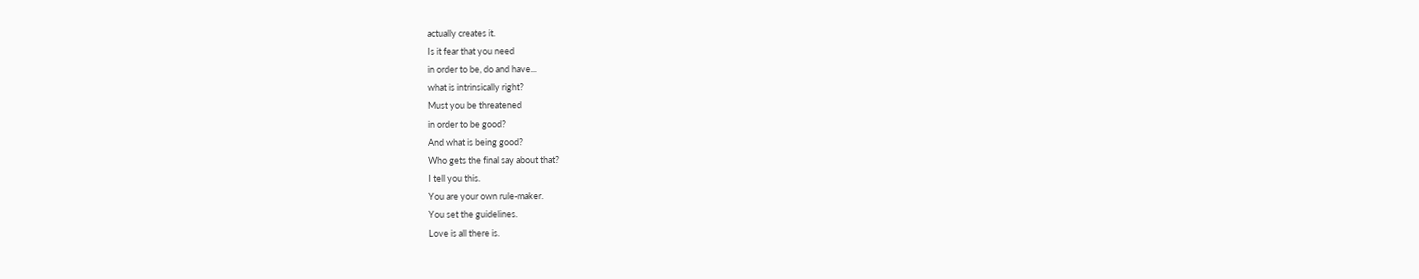actually creates it.
Is it fear that you need
in order to be, do and have...
what is intrinsically right?
Must you be threatened
in order to be good?
And what is being good?
Who gets the final say about that?
I tell you this.
You are your own rule-maker.
You set the guidelines.
Love is all there is.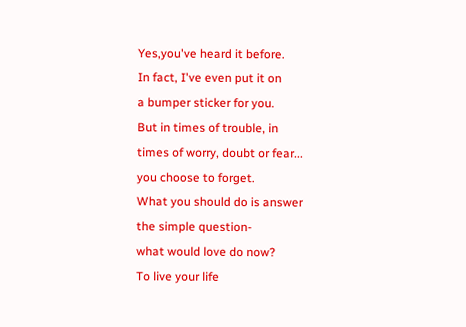Yes,you've heard it before.
In fact, I've even put it on
a bumper sticker for you.
But in times of trouble, in
times of worry, doubt or fear...
you choose to forget.
What you should do is answer
the simple question-
what would love do now?
To live your life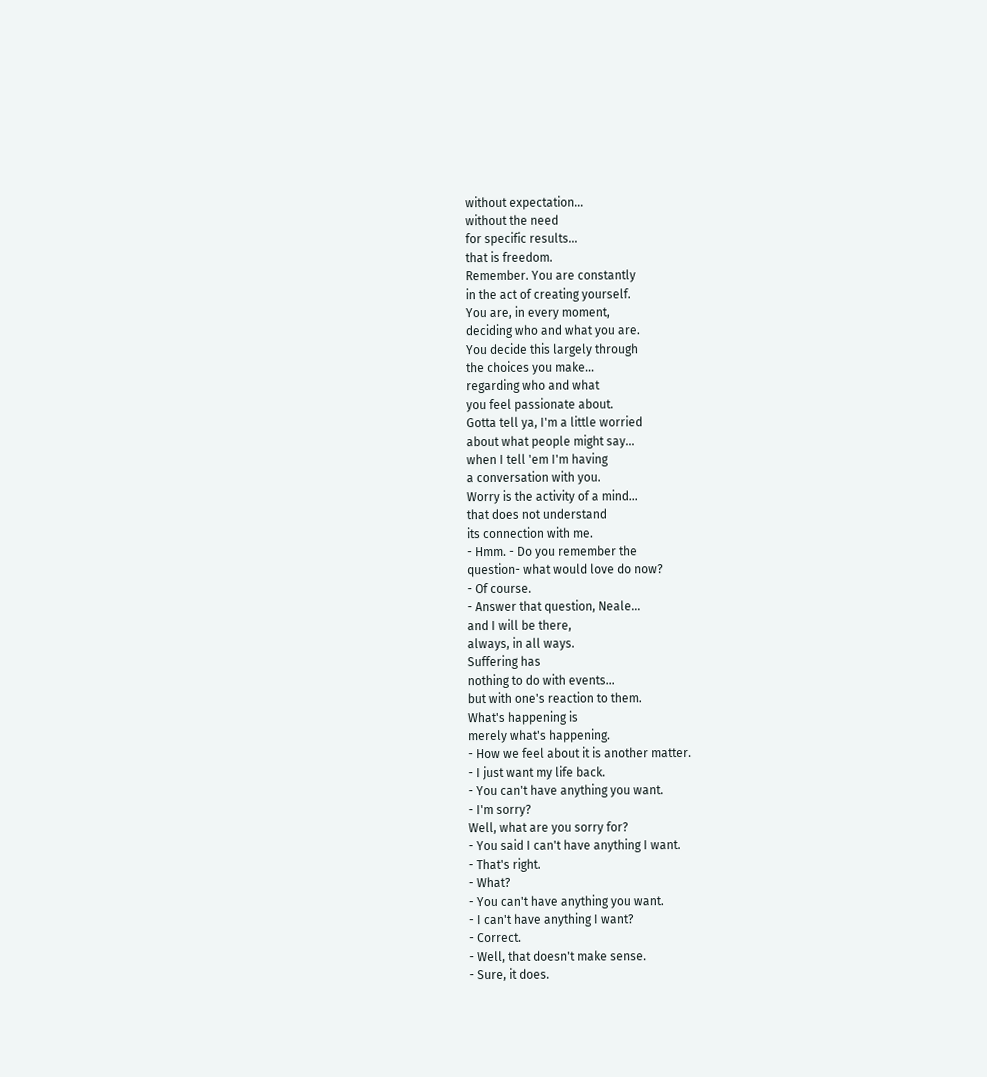without expectation...
without the need
for specific results...
that is freedom.
Remember. You are constantly
in the act of creating yourself.
You are, in every moment,
deciding who and what you are.
You decide this largely through
the choices you make...
regarding who and what
you feel passionate about.
Gotta tell ya, I'm a little worried
about what people might say...
when I tell 'em I'm having
a conversation with you.
Worry is the activity of a mind...
that does not understand
its connection with me.
- Hmm. - Do you remember the
question- what would love do now?
- Of course.
- Answer that question, Neale...
and I will be there,
always, in all ways.
Suffering has
nothing to do with events...
but with one's reaction to them.
What's happening is
merely what's happening.
- How we feel about it is another matter.
- I just want my life back.
- You can't have anything you want.
- I'm sorry?
Well, what are you sorry for?
- You said I can't have anything I want.
- That's right.
- What?
- You can't have anything you want.
- I can't have anything I want?
- Correct.
- Well, that doesn't make sense.
- Sure, it does.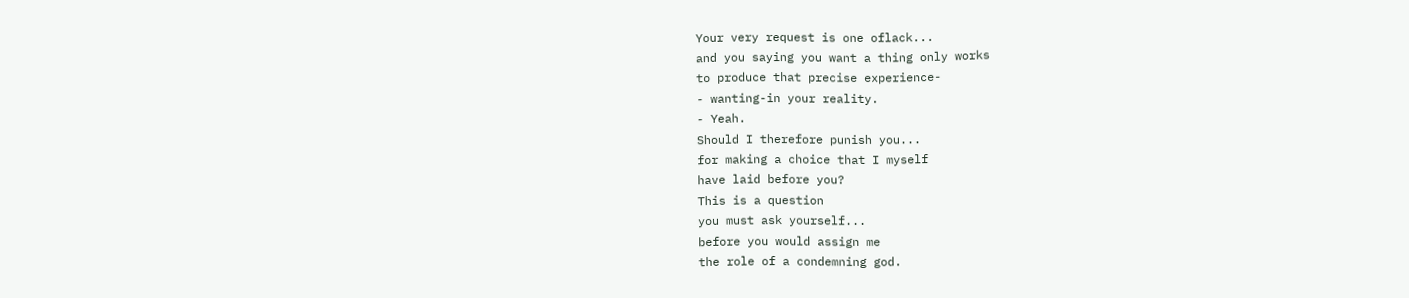Your very request is one oflack...
and you saying you want a thing only works
to produce that precise experience-
- wanting-in your reality.
- Yeah.
Should I therefore punish you...
for making a choice that I myself
have laid before you?
This is a question
you must ask yourself...
before you would assign me
the role of a condemning god.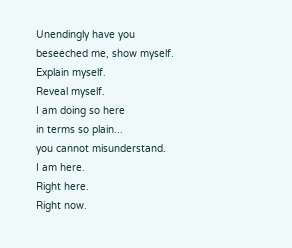Unendingly have you
beseeched me, show myself.
Explain myself.
Reveal myself.
I am doing so here
in terms so plain...
you cannot misunderstand.
I am here.
Right here.
Right now.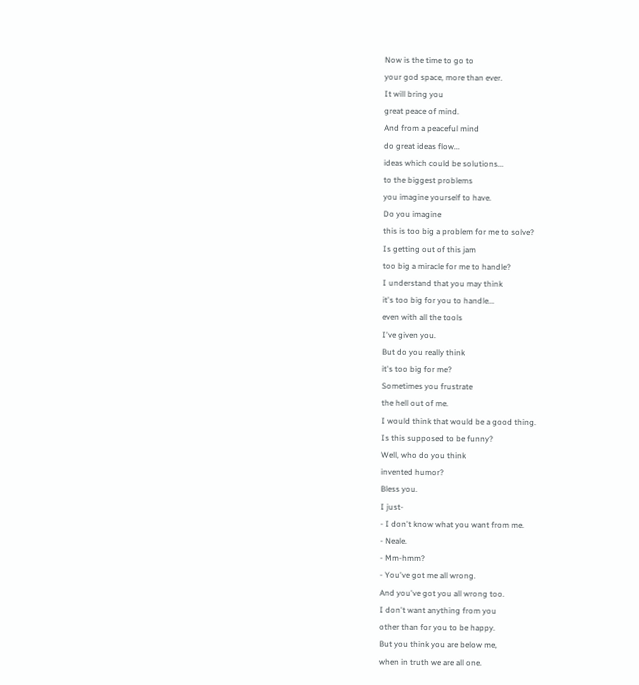Now is the time to go to
your god space, more than ever.
It will bring you
great peace of mind.
And from a peaceful mind
do great ideas flow...
ideas which could be solutions...
to the biggest problems
you imagine yourself to have.
Do you imagine
this is too big a problem for me to solve?
Is getting out of this jam
too big a miracle for me to handle?
I understand that you may think
it's too big for you to handle...
even with all the tools
I've given you.
But do you really think
it's too big for me?
Sometimes you frustrate
the hell out of me.
I would think that would be a good thing.
Is this supposed to be funny?
Well, who do you think
invented humor?
Bless you.
I just-
- I don't know what you want from me.
- Neale.
- Mm-hmm?
- You've got me all wrong.
And you've got you all wrong too.
I don't want anything from you
other than for you to be happy.
But you think you are below me,
when in truth we are all one.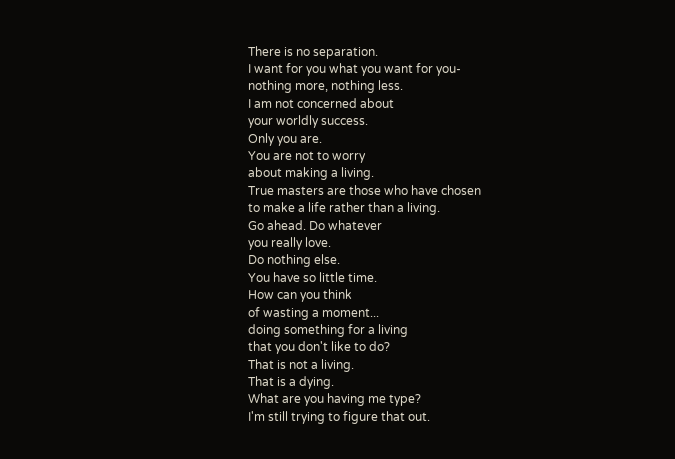There is no separation.
I want for you what you want for you-
nothing more, nothing less.
I am not concerned about
your worldly success.
Only you are.
You are not to worry
about making a living.
True masters are those who have chosen
to make a life rather than a living.
Go ahead. Do whatever
you really love.
Do nothing else.
You have so little time.
How can you think
of wasting a moment...
doing something for a living
that you don't like to do?
That is not a living.
That is a dying.
What are you having me type?
I'm still trying to figure that out.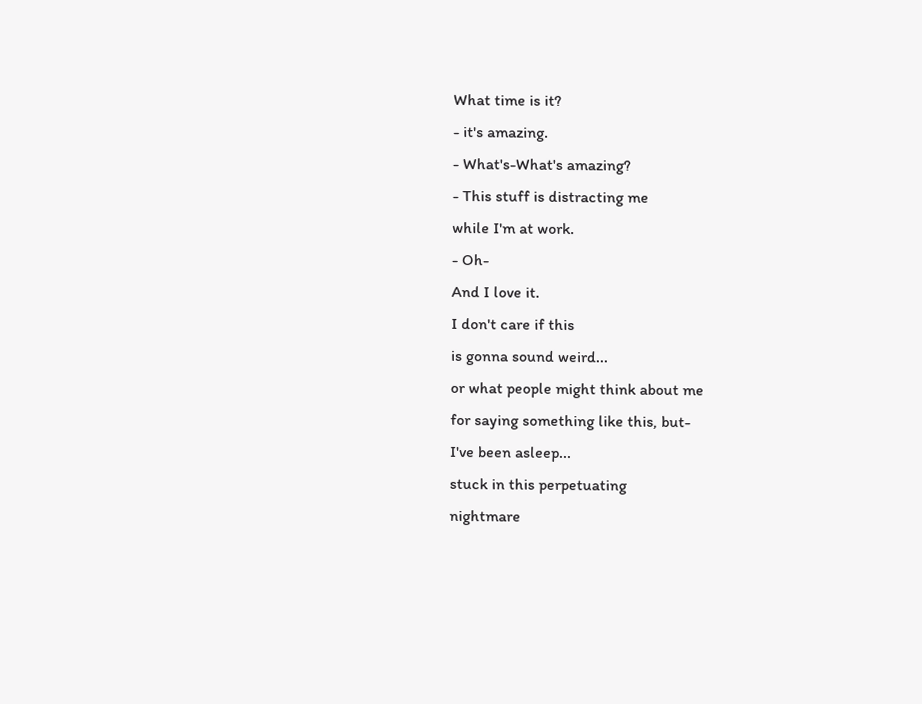What time is it?
- it's amazing.
- What's-What's amazing?
- This stuff is distracting me
while I'm at work.
- Oh-
And I love it.
I don't care if this
is gonna sound weird...
or what people might think about me
for saying something like this, but-
I've been asleep...
stuck in this perpetuating
nightmare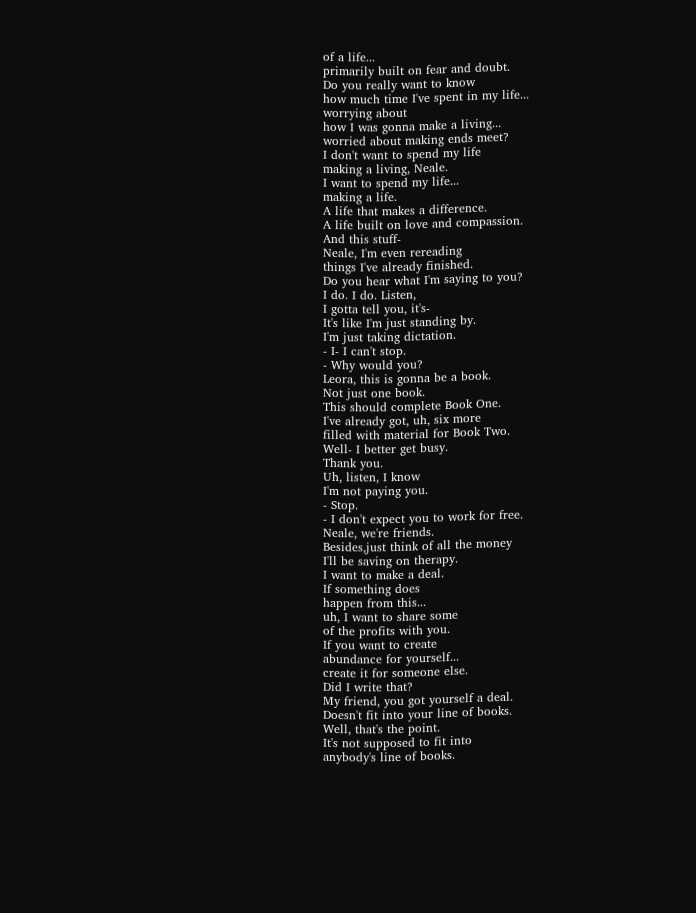of a life...
primarily built on fear and doubt.
Do you really want to know
how much time I've spent in my life...
worrying about
how I was gonna make a living...
worried about making ends meet?
I don't want to spend my life
making a living, Neale.
I want to spend my life...
making a life.
A life that makes a difference.
A life built on love and compassion.
And this stuff-
Neale, I'm even rereading
things I've already finished.
Do you hear what I'm saying to you?
I do. I do. Listen,
I gotta tell you, it's-
It's like I'm just standing by.
I'm just taking dictation.
- I- I can't stop.
- Why would you?
Leora, this is gonna be a book.
Not just one book.
This should complete Book One.
I've already got, uh, six more
filled with material for Book Two.
Well- I better get busy.
Thank you.
Uh, listen, I know
I'm not paying you.
- Stop.
- I don't expect you to work for free.
Neale, we're friends.
Besides,just think of all the money
I'll be saving on therapy.
I want to make a deal.
If something does
happen from this...
uh, I want to share some
of the profits with you.
If you want to create
abundance for yourself...
create it for someone else.
Did I write that?
My friend, you got yourself a deal.
Doesn't fit into your line of books.
Well, that's the point.
It's not supposed to fit into
anybody's line of books.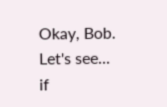Okay, Bob.
Let's see...
if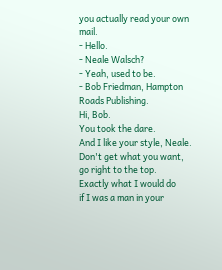you actually read your own mail.
- Hello.
- Neale Walsch?
- Yeah, used to be.
- Bob Friedman, Hampton Roads Publishing.
Hi, Bob.
You took the dare.
And I like your style, Neale.
Don't get what you want,
go right to the top.
Exactly what I would do
if I was a man in your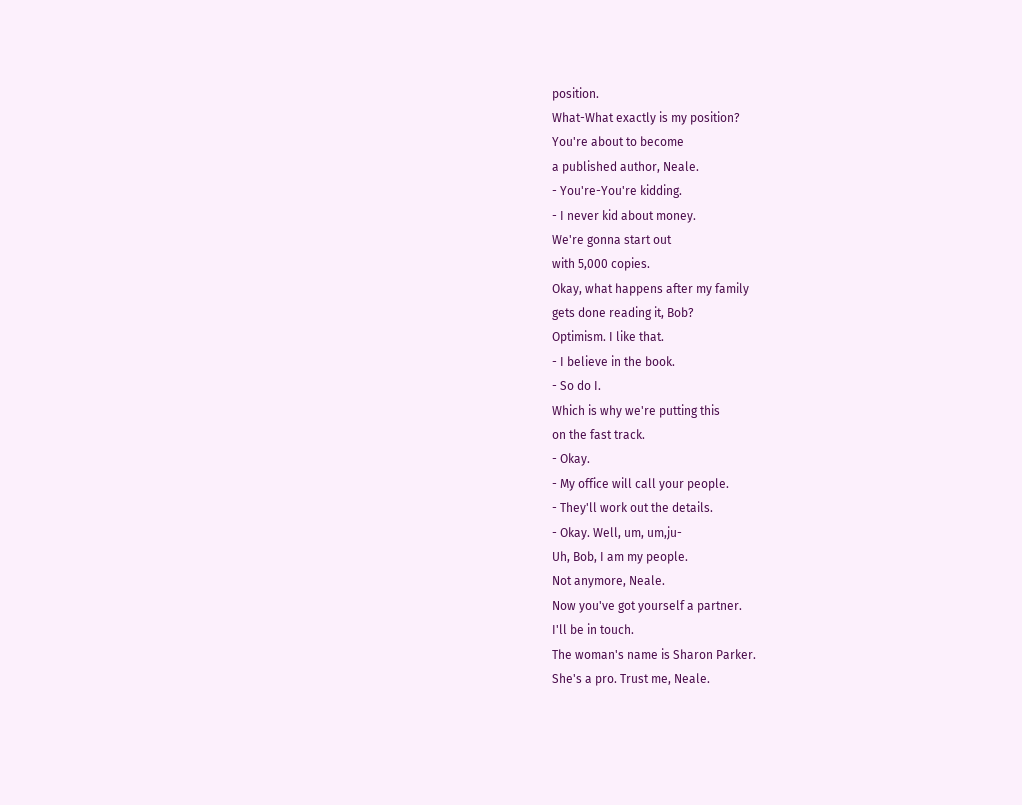position.
What-What exactly is my position?
You're about to become
a published author, Neale.
- You're-You're kidding.
- I never kid about money.
We're gonna start out
with 5,000 copies.
Okay, what happens after my family
gets done reading it, Bob?
Optimism. I like that.
- I believe in the book.
- So do I.
Which is why we're putting this
on the fast track.
- Okay.
- My office will call your people.
- They'll work out the details.
- Okay. Well, um, um,ju-
Uh, Bob, I am my people.
Not anymore, Neale.
Now you've got yourself a partner.
I'll be in touch.
The woman's name is Sharon Parker.
She's a pro. Trust me, Neale.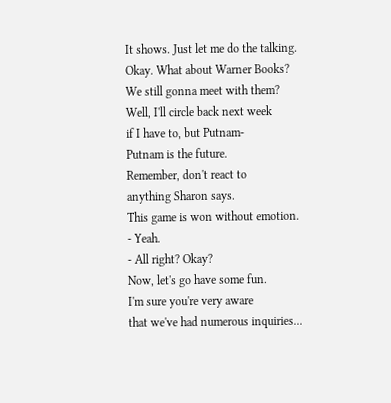It shows. Just let me do the talking.
Okay. What about Warner Books?
We still gonna meet with them?
Well, I'll circle back next week
if I have to, but Putnam-
Putnam is the future.
Remember, don't react to
anything Sharon says.
This game is won without emotion.
- Yeah.
- All right? Okay?
Now, let's go have some fun.
I'm sure you're very aware
that we've had numerous inquiries...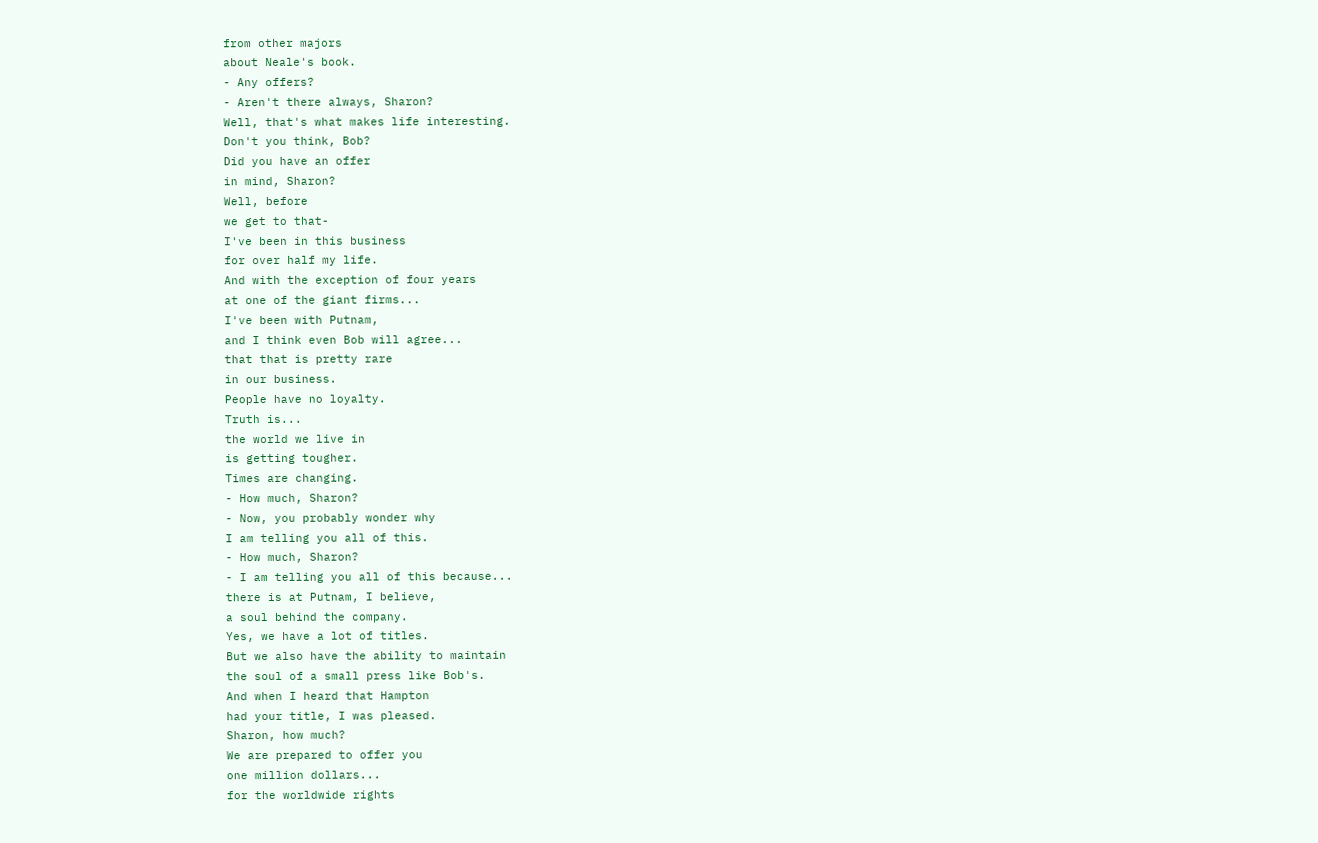from other majors
about Neale's book.
- Any offers?
- Aren't there always, Sharon?
Well, that's what makes life interesting.
Don't you think, Bob?
Did you have an offer
in mind, Sharon?
Well, before
we get to that-
I've been in this business
for over half my life.
And with the exception of four years
at one of the giant firms...
I've been with Putnam,
and I think even Bob will agree...
that that is pretty rare
in our business.
People have no loyalty.
Truth is...
the world we live in
is getting tougher.
Times are changing.
- How much, Sharon?
- Now, you probably wonder why
I am telling you all of this.
- How much, Sharon?
- I am telling you all of this because...
there is at Putnam, I believe,
a soul behind the company.
Yes, we have a lot of titles.
But we also have the ability to maintain
the soul of a small press like Bob's.
And when I heard that Hampton
had your title, I was pleased.
Sharon, how much?
We are prepared to offer you
one million dollars...
for the worldwide rights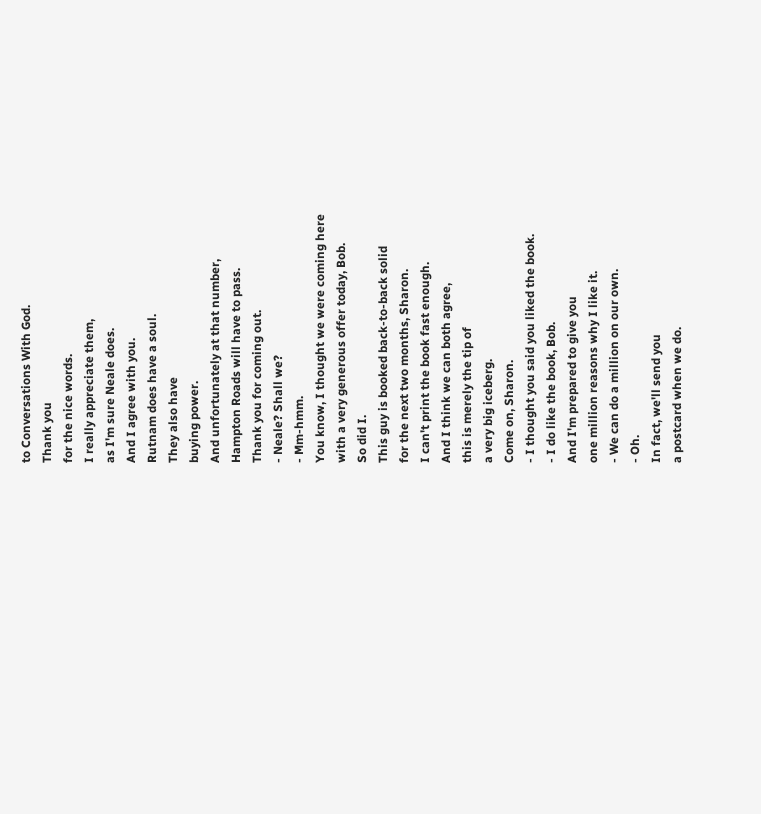to Conversations With God.
Thank you
for the nice words.
I really appreciate them,
as I'm sure Neale does.
And I agree with you.
Rutnam does have a soul.
They also have
buying power.
And unfortunately at that number,
Hampton Roads will have to pass.
Thank you for coming out.
- Neale? Shall we?
- Mm-hmm.
You know, I thought we were coming here
with a very generous offer today, Bob.
So did I.
This guy is booked back-to-back solid
for the next two months, Sharon.
I can't print the book fast enough.
And I think we can both agree,
this is merely the tip of
a very big iceberg.
Come on, Sharon.
- I thought you said you liked the book.
- I do like the book, Bob.
And I'm prepared to give you
one million reasons why I like it.
- We can do a million on our own.
- Oh.
In fact, we'll send you
a postcard when we do.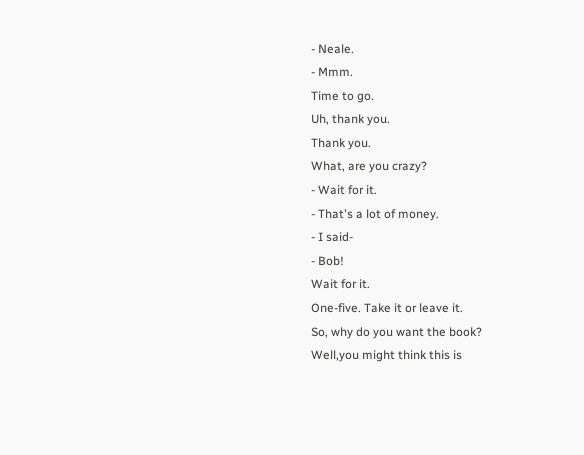- Neale.
- Mmm.
Time to go.
Uh, thank you.
Thank you.
What, are you crazy?
- Wait for it.
- That's a lot of money.
- I said-
- Bob!
Wait for it.
One-five. Take it or leave it.
So, why do you want the book?
Well,you might think this is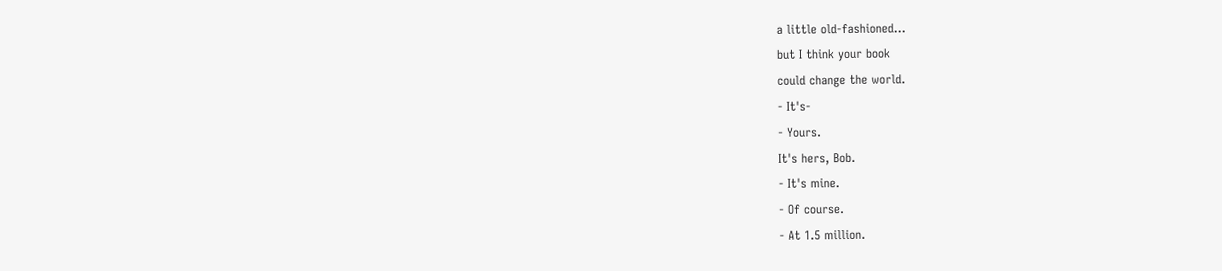a little old-fashioned...
but I think your book
could change the world.
- It's-
- Yours.
It's hers, Bob.
- It's mine.
- Of course.
- At 1.5 million.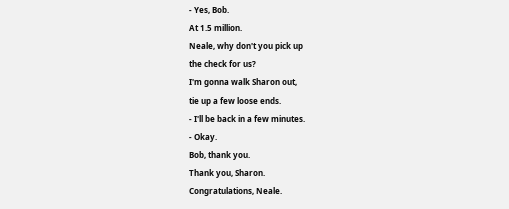- Yes, Bob.
At 1.5 million.
Neale, why don't you pick up
the check for us?
I'm gonna walk Sharon out,
tie up a few loose ends.
- I'll be back in a few minutes.
- Okay.
Bob, thank you.
Thank you, Sharon.
Congratulations, Neale.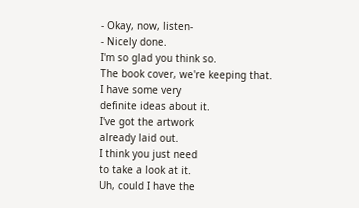- Okay, now, listen-
- Nicely done.
I'm so glad you think so.
The book cover, we're keeping that.
I have some very
definite ideas about it.
I've got the artwork
already laid out.
I think you just need
to take a look at it.
Uh, could I have the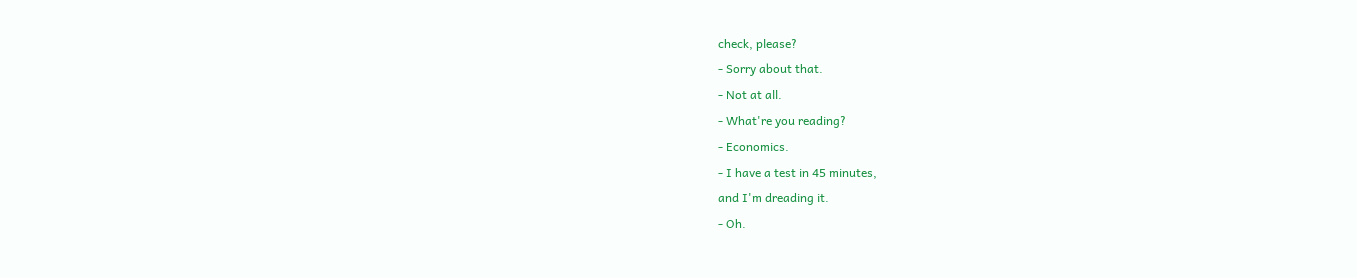check, please?
- Sorry about that.
- Not at all.
- What're you reading?
- Economics.
- I have a test in 45 minutes,
and I'm dreading it.
- Oh.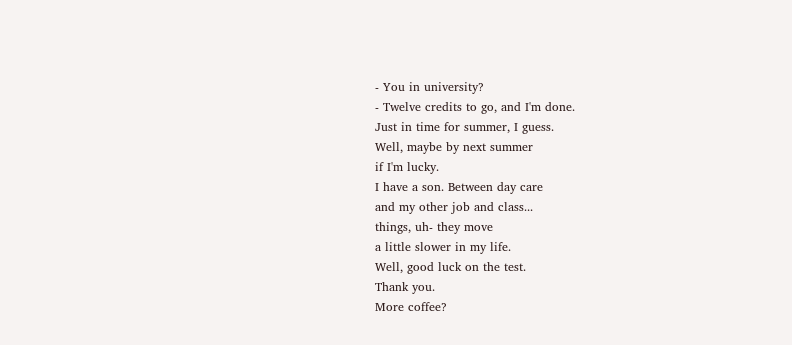- You in university?
- Twelve credits to go, and I'm done.
Just in time for summer, I guess.
Well, maybe by next summer
if I'm lucky.
I have a son. Between day care
and my other job and class...
things, uh- they move
a little slower in my life.
Well, good luck on the test.
Thank you.
More coffee?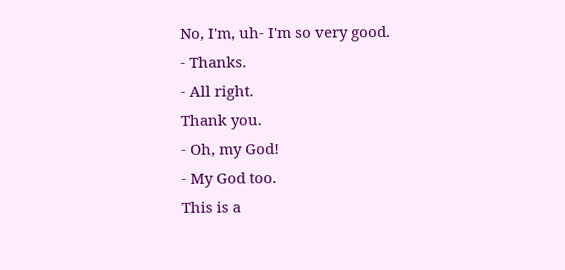No, I'm, uh- I'm so very good.
- Thanks.
- All right.
Thank you.
- Oh, my God!
- My God too.
This is a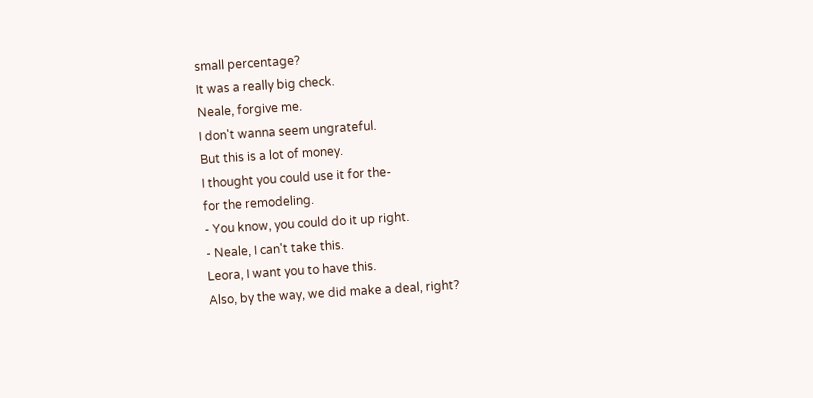small percentage?
It was a really big check.
Neale, forgive me.
I don't wanna seem ungrateful.
But this is a lot of money.
I thought you could use it for the-
for the remodeling.
- You know, you could do it up right.
- Neale, I can't take this.
Leora, I want you to have this.
Also, by the way, we did make a deal, right?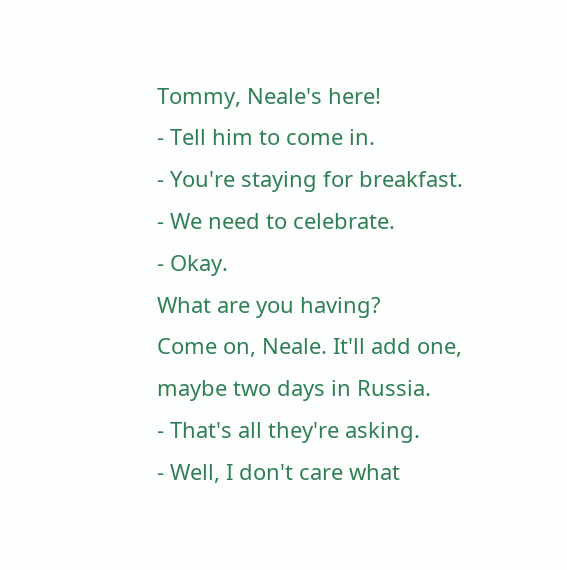Tommy, Neale's here!
- Tell him to come in.
- You're staying for breakfast.
- We need to celebrate.
- Okay.
What are you having?
Come on, Neale. It'll add one,
maybe two days in Russia.
- That's all they're asking.
- Well, I don't care what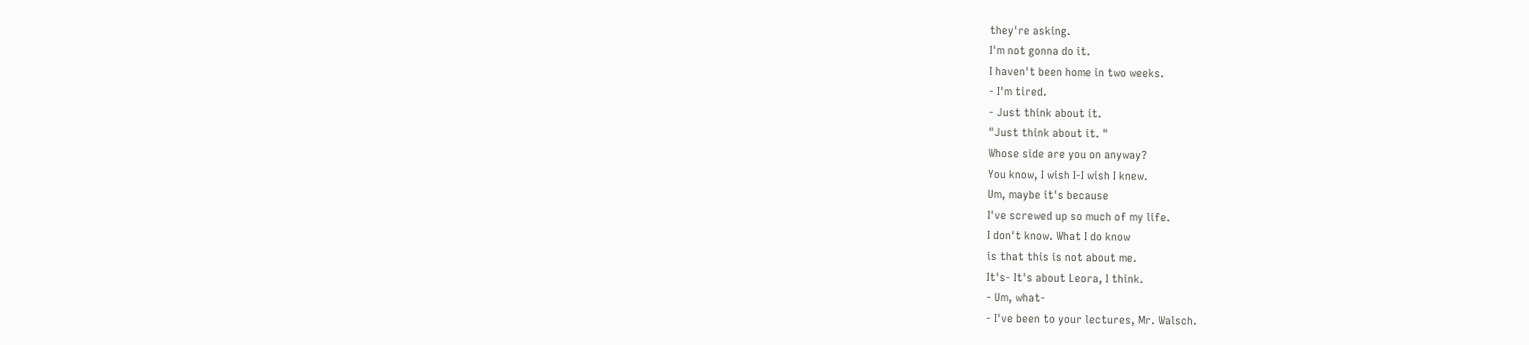they're asking.
I'm not gonna do it.
I haven't been home in two weeks.
- I'm tired.
- Just think about it.
"Just think about it. "
Whose side are you on anyway?
You know, I wish I-I wish I knew.
Um, maybe it's because
I've screwed up so much of my life.
I don't know. What I do know
is that this is not about me.
It's- It's about Leora, I think.
- Um, what-
- I've been to your lectures, Mr. Walsch.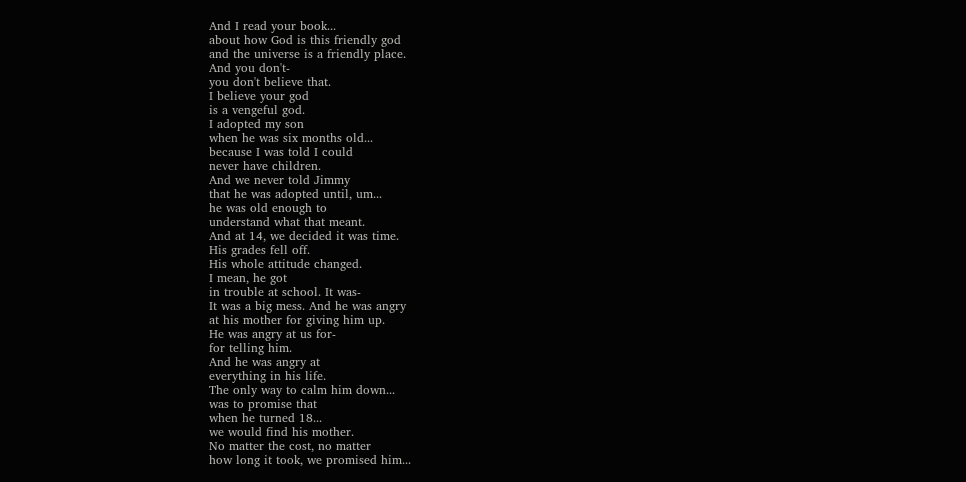And I read your book...
about how God is this friendly god
and the universe is a friendly place.
And you don't-
you don't believe that.
I believe your god
is a vengeful god.
I adopted my son
when he was six months old...
because I was told I could
never have children.
And we never told Jimmy
that he was adopted until, um...
he was old enough to
understand what that meant.
And at 14, we decided it was time.
His grades fell off.
His whole attitude changed.
I mean, he got
in trouble at school. It was-
It was a big mess. And he was angry
at his mother for giving him up.
He was angry at us for-
for telling him.
And he was angry at
everything in his life.
The only way to calm him down...
was to promise that
when he turned 18...
we would find his mother.
No matter the cost, no matter
how long it took, we promised him...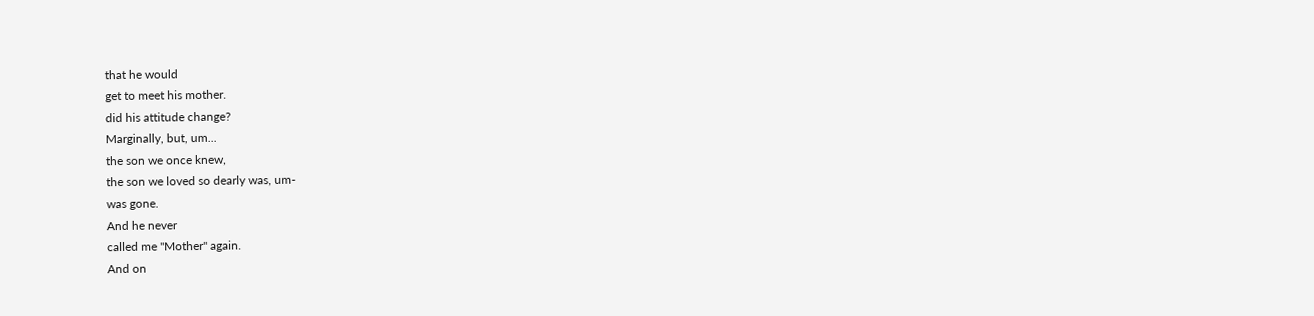that he would
get to meet his mother.
did his attitude change?
Marginally, but, um...
the son we once knew,
the son we loved so dearly was, um-
was gone.
And he never
called me "Mother" again.
And on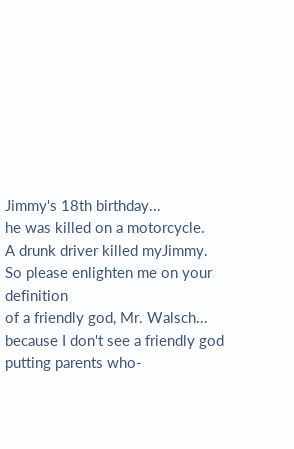Jimmy's 18th birthday...
he was killed on a motorcycle.
A drunk driver killed myJimmy.
So please enlighten me on your definition
of a friendly god, Mr. Walsch...
because I don't see a friendly god
putting parents who-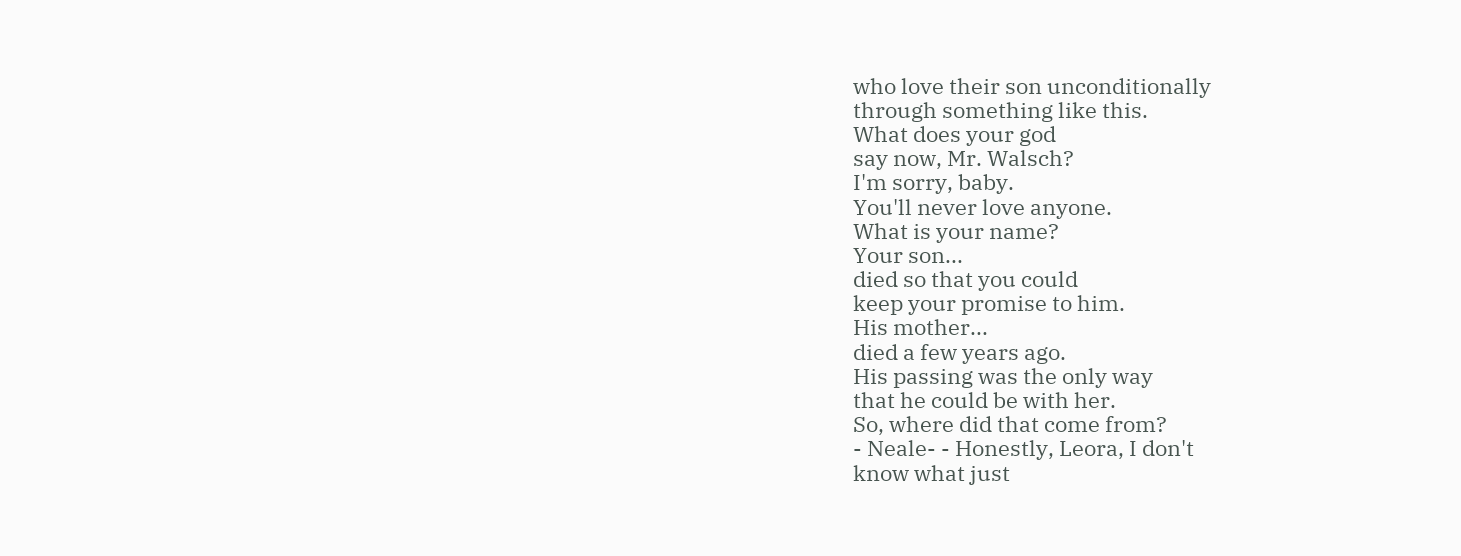who love their son unconditionally
through something like this.
What does your god
say now, Mr. Walsch?
I'm sorry, baby.
You'll never love anyone.
What is your name?
Your son...
died so that you could
keep your promise to him.
His mother...
died a few years ago.
His passing was the only way
that he could be with her.
So, where did that come from?
- Neale- - Honestly, Leora, I don't
know what just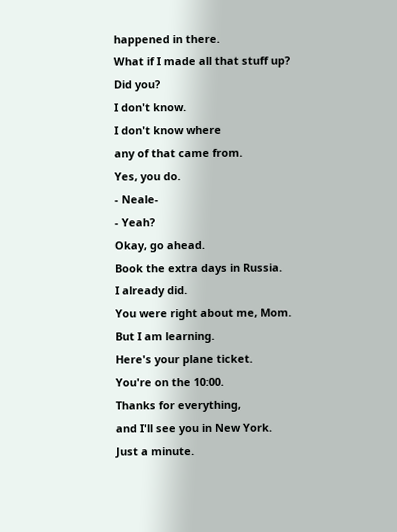happened in there.
What if I made all that stuff up?
Did you?
I don't know.
I don't know where
any of that came from.
Yes, you do.
- Neale-
- Yeah?
Okay, go ahead.
Book the extra days in Russia.
I already did.
You were right about me, Mom.
But I am learning.
Here's your plane ticket.
You're on the 10:00.
Thanks for everything,
and I'll see you in New York.
Just a minute.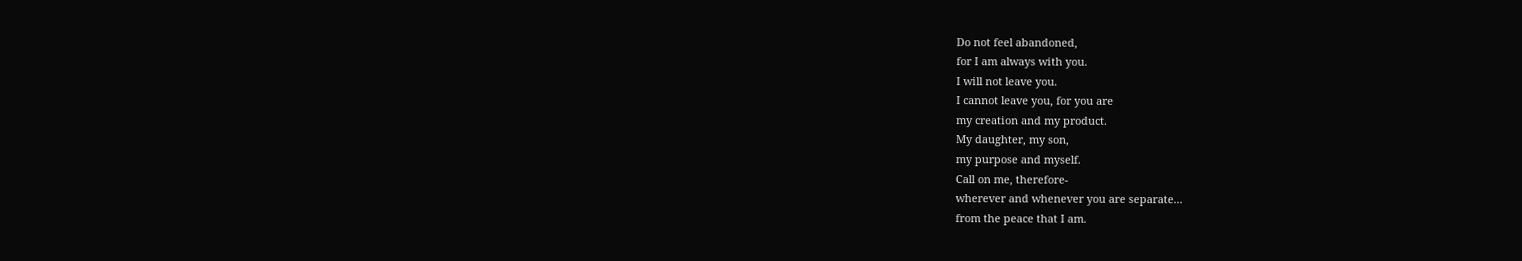Do not feel abandoned,
for I am always with you.
I will not leave you.
I cannot leave you, for you are
my creation and my product.
My daughter, my son,
my purpose and myself.
Call on me, therefore-
wherever and whenever you are separate...
from the peace that I am.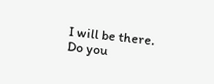I will be there.
Do you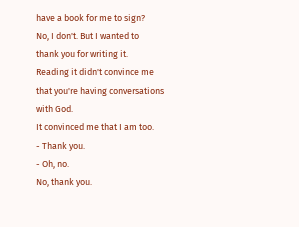have a book for me to sign?
No, I don't. But I wanted to
thank you for writing it.
Reading it didn't convince me
that you're having conversations with God.
It convinced me that I am too.
- Thank you.
- Oh, no.
No, thank you.